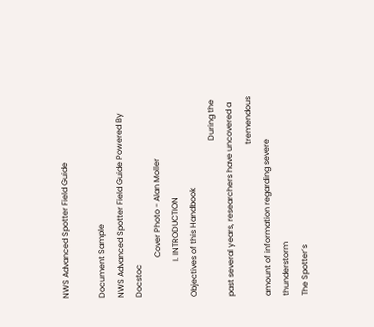NWS Advanced Spotter Field Guide

Document Sample
NWS Advanced Spotter Field Guide Powered By Docstoc
                    Cover Photo - Alan Moller
                  I. INTRODUCTION                                           Objectives of this Handbook
                                                                              During the past several years, researchers have uncovered a
                                                                            tremendous amount of information regarding severe thunderstorm
The Spotter’s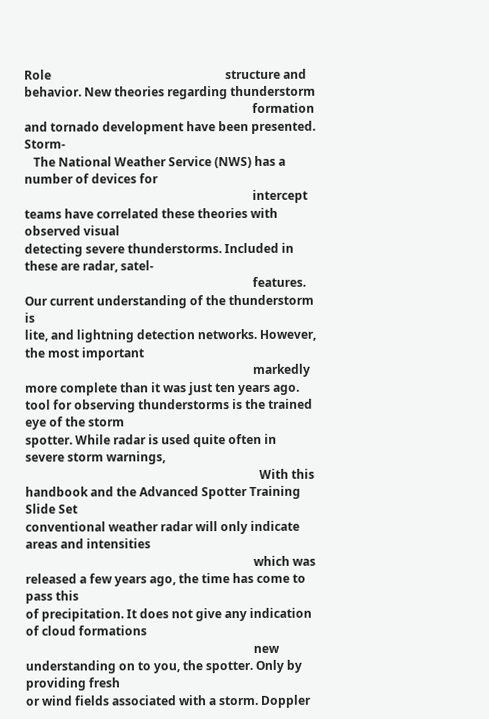Role                                                          structure and behavior. New theories regarding thunderstorm
                                                                            formation and tornado development have been presented. Storm-
   The National Weather Service (NWS) has a number of devices for
                                                                            intercept teams have correlated these theories with observed visual
detecting severe thunderstorms. Included in these are radar, satel-
                                                                            features. Our current understanding of the thunderstorm is
lite, and lightning detection networks. However, the most important
                                                                            markedly more complete than it was just ten years ago.
tool for observing thunderstorms is the trained eye of the storm
spotter. While radar is used quite often in severe storm warnings,
                                                                              With this handbook and the Advanced Spotter Training Slide Set
conventional weather radar will only indicate areas and intensities
                                                                            which was released a few years ago, the time has come to pass this
of precipitation. It does not give any indication of cloud formations
                                                                            new understanding on to you, the spotter. Only by providing fresh
or wind fields associated with a storm. Doppler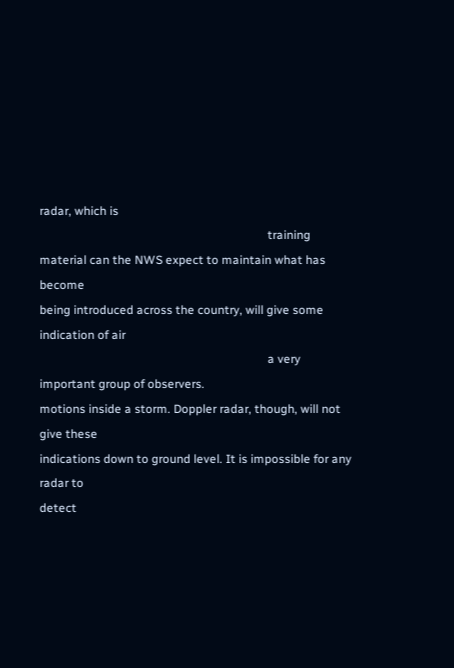radar, which is
                                                                            training material can the NWS expect to maintain what has become
being introduced across the country, will give some indication of air
                                                                            a very important group of observers.
motions inside a storm. Doppler radar, though, will not give these
indications down to ground level. It is impossible for any radar to
detect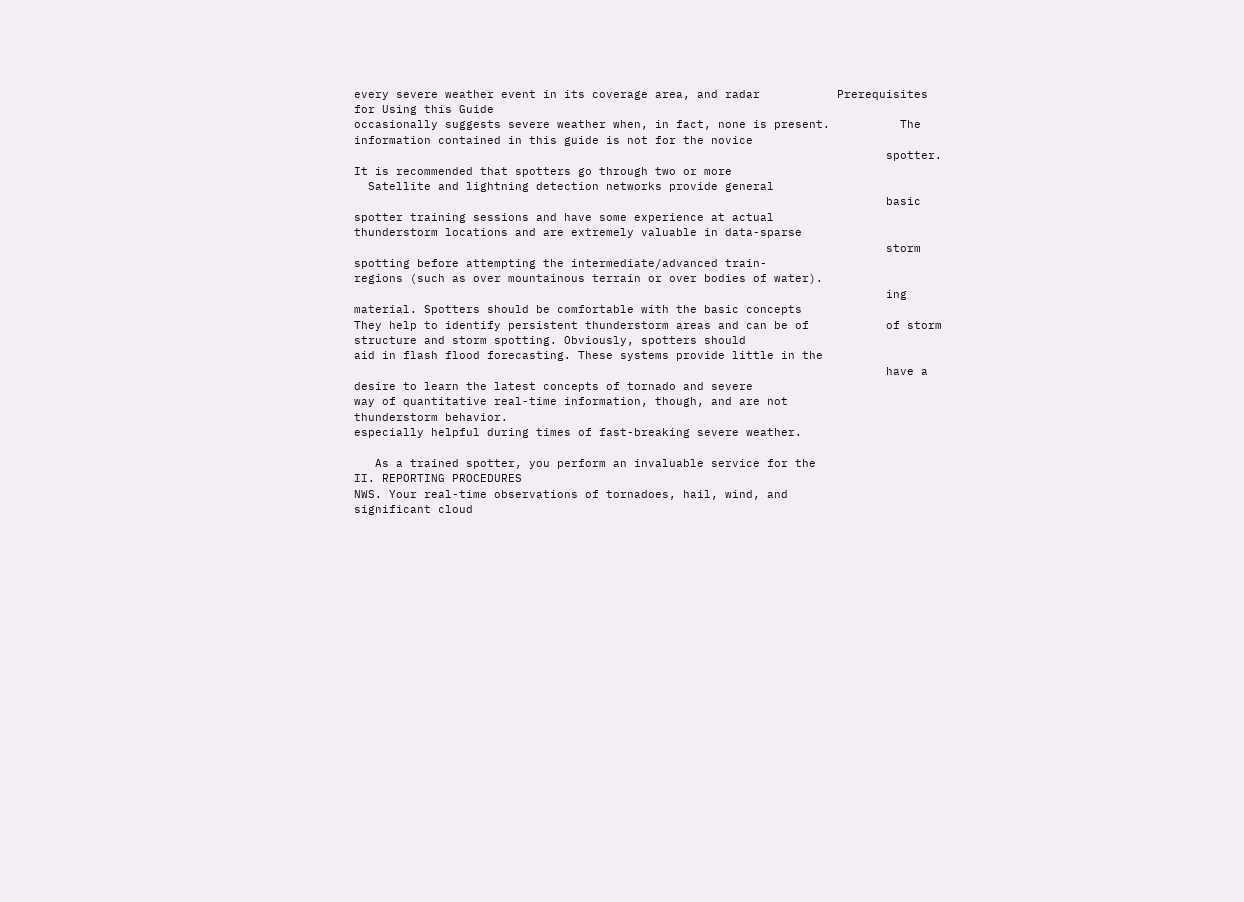every severe weather event in its coverage area, and radar           Prerequisites for Using this Guide
occasionally suggests severe weather when, in fact, none is present.          The information contained in this guide is not for the novice
                                                                            spotter. It is recommended that spotters go through two or more
  Satellite and lightning detection networks provide general
                                                                            basic spotter training sessions and have some experience at actual
thunderstorm locations and are extremely valuable in data-sparse
                                                                            storm spotting before attempting the intermediate/advanced train-
regions (such as over mountainous terrain or over bodies of water).
                                                                            ing material. Spotters should be comfortable with the basic concepts
They help to identify persistent thunderstorm areas and can be of           of storm structure and storm spotting. Obviously, spotters should
aid in flash flood forecasting. These systems provide little in the
                                                                            have a desire to learn the latest concepts of tornado and severe
way of quantitative real-time information, though, and are not              thunderstorm behavior.
especially helpful during times of fast-breaking severe weather.

   As a trained spotter, you perform an invaluable service for the                  II. REPORTING PROCEDURES
NWS. Your real-time observations of tornadoes, hail, wind, and
significant cloud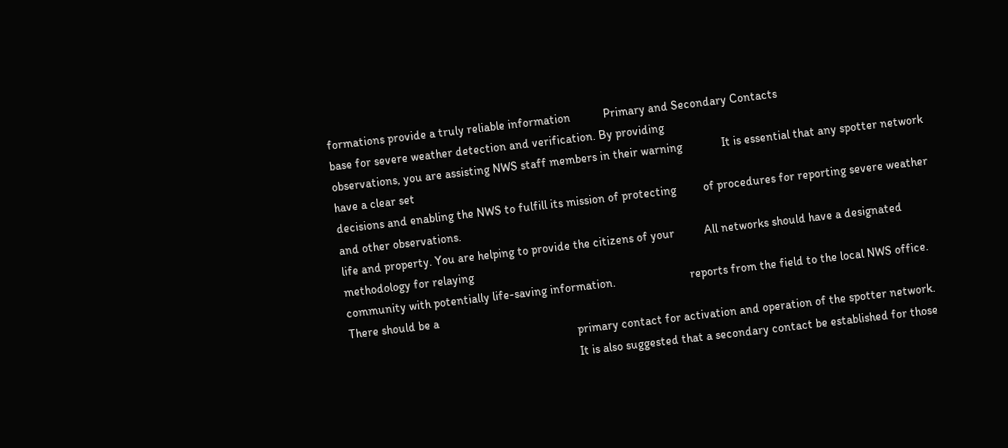formations provide a truly reliable information           Primary and Secondary Contacts
base for severe weather detection and verification. By providing
observations, you are assisting NWS staff members in their warning             It is essential that any spotter network have a clear set
decisions and enabling the NWS to fulfill its mission of protecting         of procedures for reporting severe weather and other observations.
life and property. You are helping to provide the citizens of your          All networks should have a designated methodology for relaying
community with potentially life-saving information.                         reports from the field to the local NWS office. There should be a
                                                                            primary contact for activation and operation of the spotter network.
                                                                            It is also suggested that a secondary contact be established for those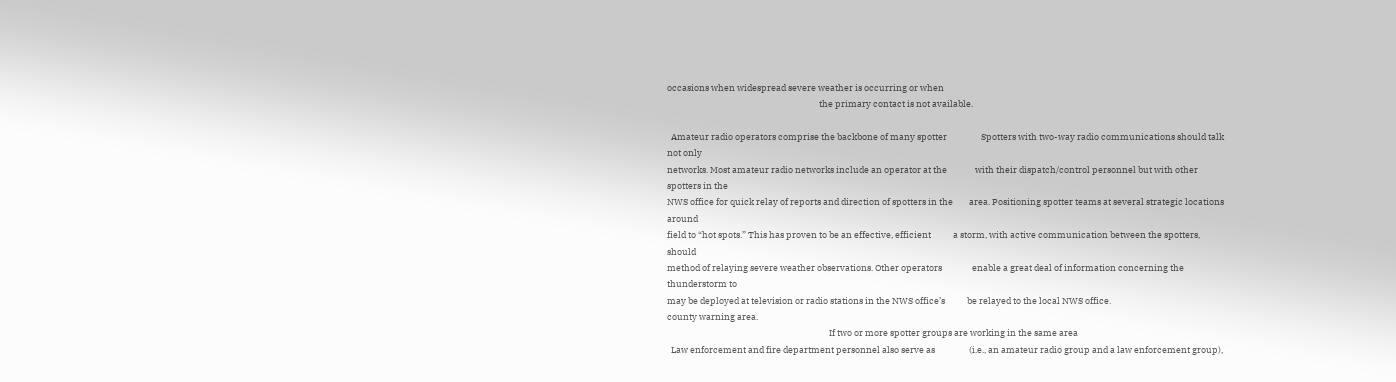occasions when widespread severe weather is occurring or when
                                                                            the primary contact is not available.

  Amateur radio operators comprise the backbone of many spotter                 Spotters with two-way radio communications should talk not only
networks. Most amateur radio networks include an operator at the              with their dispatch/control personnel but with other spotters in the
NWS office for quick relay of reports and direction of spotters in the        area. Positioning spotter teams at several strategic locations around
field to “hot spots.” This has proven to be an effective, efficient           a storm, with active communication between the spotters, should
method of relaying severe weather observations. Other operators               enable a great deal of information concerning the thunderstorm to
may be deployed at television or radio stations in the NWS office’s           be relayed to the local NWS office.
county warning area.
                                                                                 If two or more spotter groups are working in the same area
  Law enforcement and fire department personnel also serve as                 (i.e., an amateur radio group and a law enforcement group),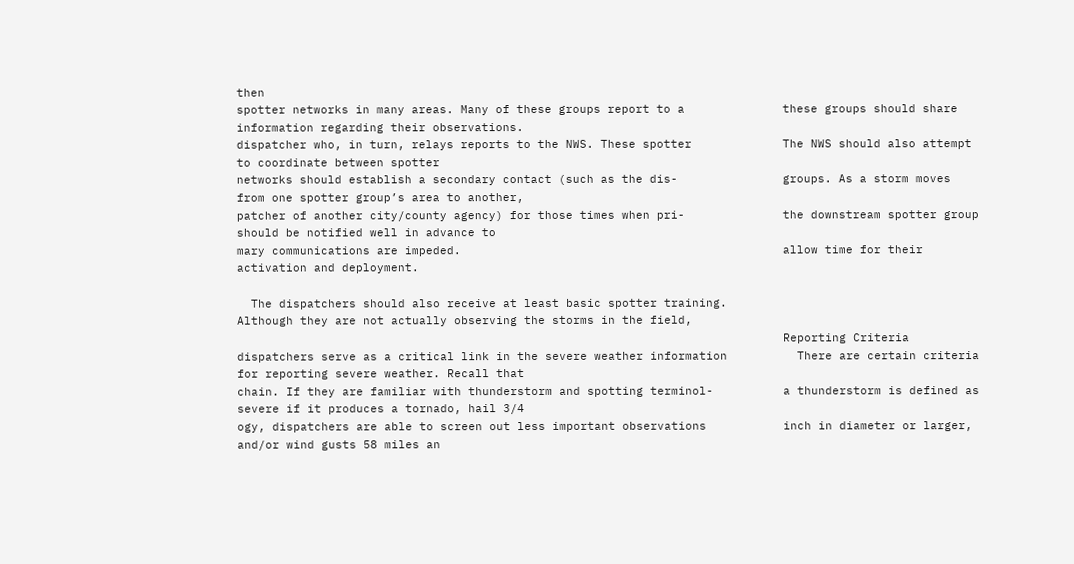then
spotter networks in many areas. Many of these groups report to a              these groups should share information regarding their observations.
dispatcher who, in turn, relays reports to the NWS. These spotter             The NWS should also attempt to coordinate between spotter
networks should establish a secondary contact (such as the dis-               groups. As a storm moves from one spotter group’s area to another,
patcher of another city/county agency) for those times when pri-              the downstream spotter group should be notified well in advance to
mary communications are impeded.                                              allow time for their activation and deployment.

  The dispatchers should also receive at least basic spotter training.
Although they are not actually observing the storms in the field,
                                                                              Reporting Criteria
dispatchers serve as a critical link in the severe weather information          There are certain criteria for reporting severe weather. Recall that
chain. If they are familiar with thunderstorm and spotting terminol-          a thunderstorm is defined as severe if it produces a tornado, hail 3/4
ogy, dispatchers are able to screen out less important observations           inch in diameter or larger, and/or wind gusts 58 miles an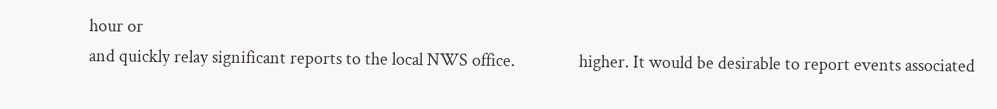hour or
and quickly relay significant reports to the local NWS office.                higher. It would be desirable to report events associated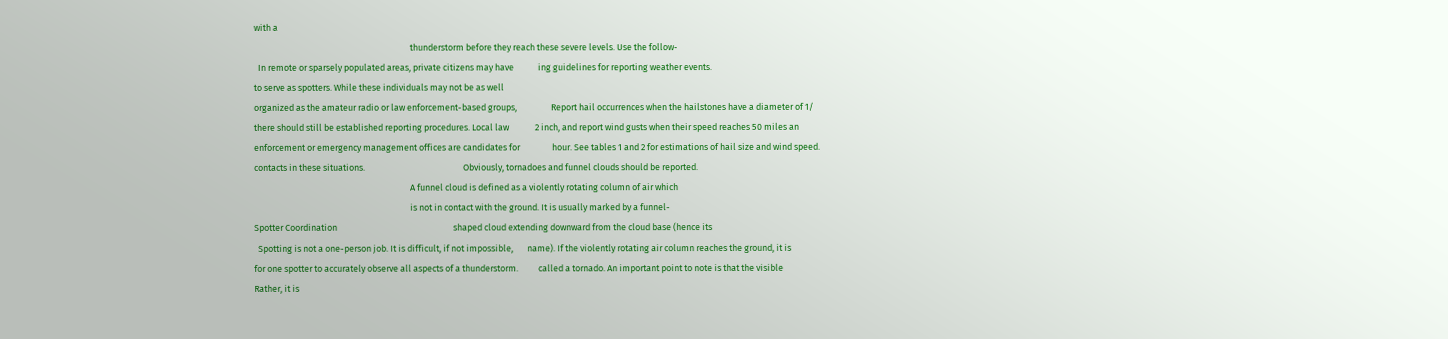with a
                                                                              thunderstorm before they reach these severe levels. Use the follow-
  In remote or sparsely populated areas, private citizens may have            ing guidelines for reporting weather events.
to serve as spotters. While these individuals may not be as well
organized as the amateur radio or law enforcement-based groups,                 Report hail occurrences when the hailstones have a diameter of 1/
there should still be established reporting procedures. Local law             2 inch, and report wind gusts when their speed reaches 50 miles an
enforcement or emergency management offices are candidates for                hour. See tables 1 and 2 for estimations of hail size and wind speed.
contacts in these situations.                                                 Obviously, tornadoes and funnel clouds should be reported.
                                                                              A funnel cloud is defined as a violently rotating column of air which
                                                                              is not in contact with the ground. It is usually marked by a funnel-
Spotter Coordination                                                          shaped cloud extending downward from the cloud base (hence its
  Spotting is not a one-person job. It is difficult, if not impossible,       name). If the violently rotating air column reaches the ground, it is
for one spotter to accurately observe all aspects of a thunderstorm.          called a tornado. An important point to note is that the visible
Rather, it is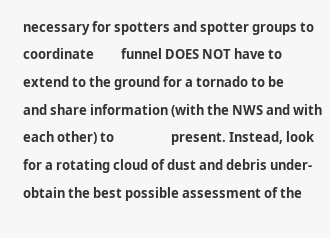necessary for spotters and spotter groups to coordinate         funnel DOES NOT have to extend to the ground for a tornado to be
and share information (with the NWS and with each other) to                   present. Instead, look for a rotating cloud of dust and debris under-
obtain the best possible assessment of the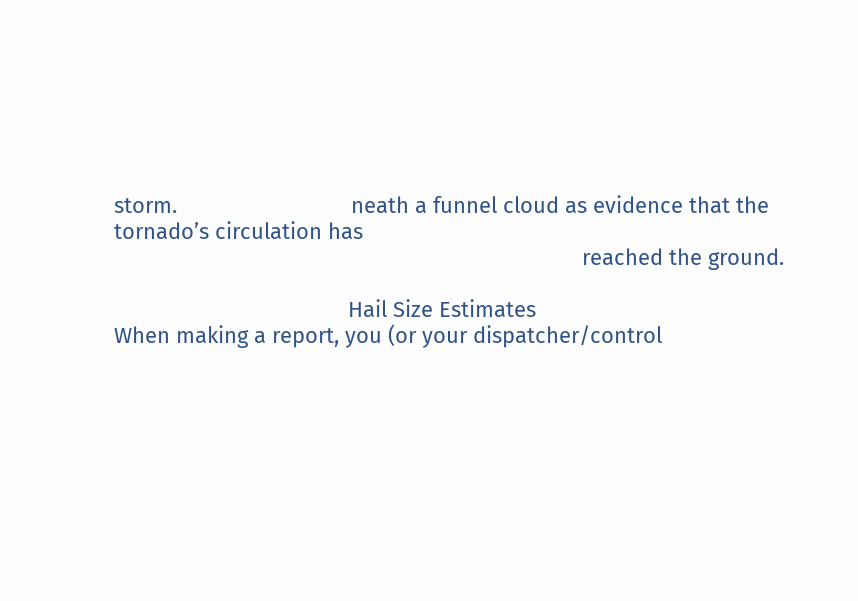storm.                             neath a funnel cloud as evidence that the tornado’s circulation has
                                                                              reached the ground.

                                       Hail Size Estimates                                               When making a report, you (or your dispatcher/control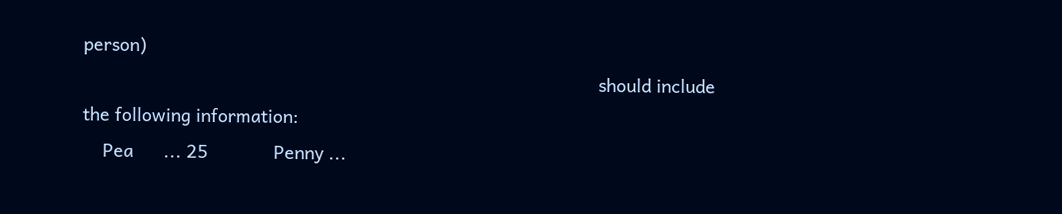person)
                                                                                                       should include the following information:
    Pea      ... 25             Penny ...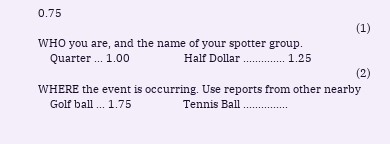0.75
                                                                                                          (1)   WHO you are, and the name of your spotter group.
    Quarter ... 1.00                  Half Dollar .............. 1.25
                                                                                                          (2)   WHERE the event is occurring. Use reports from other nearby
    Golf ball ... 1.75                 Tennis Ball ...............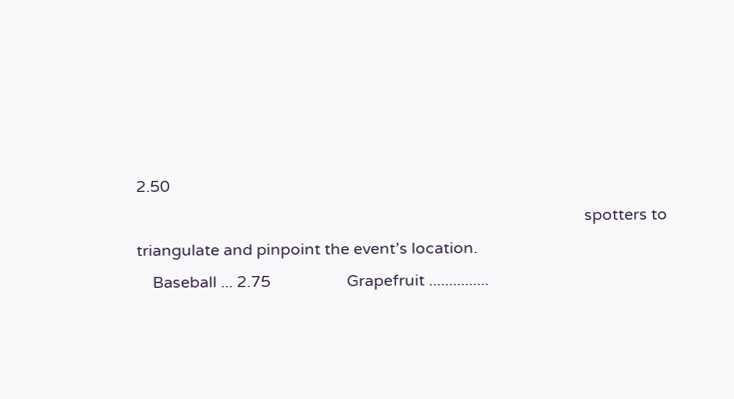2.50
                                                                                                                spotters to triangulate and pinpoint the event’s location.
    Baseball ... 2.75                   Grapefruit ...............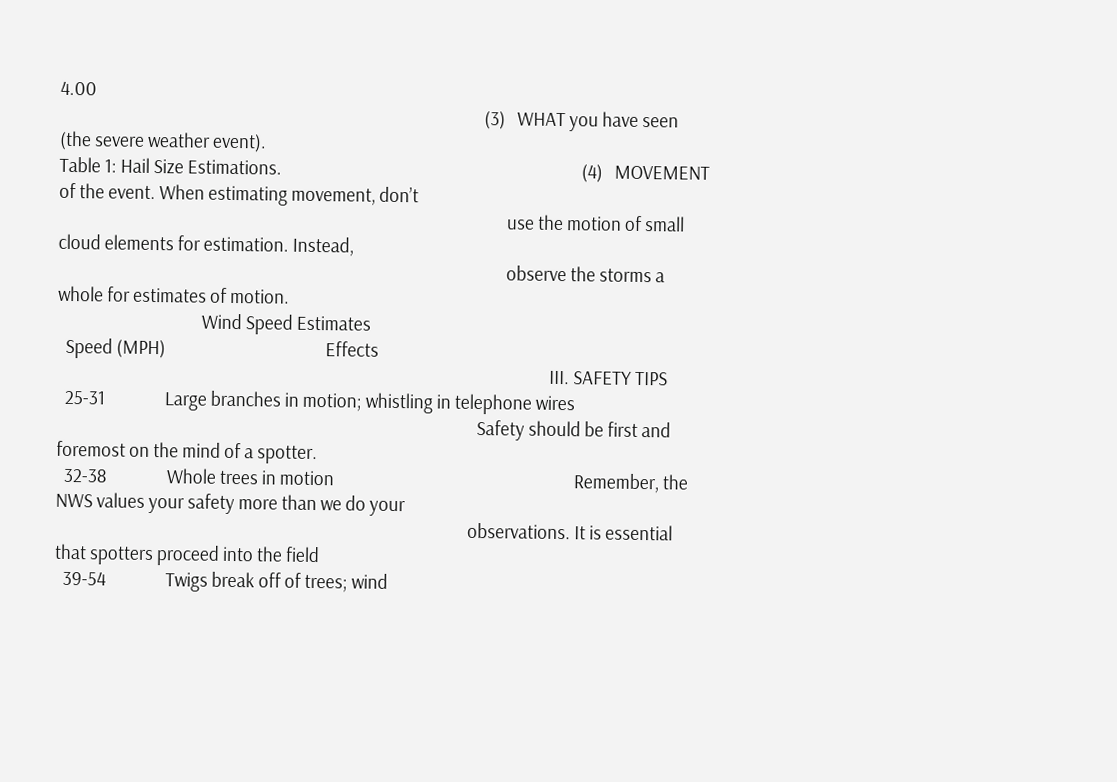4.00
                                                                                                          (3)   WHAT you have seen (the severe weather event).
Table 1: Hail Size Estimations.                                                                           (4)   MOVEMENT of the event. When estimating movement, don’t
                                                                                                                use the motion of small cloud elements for estimation. Instead,
                                                                                                                observe the storms a whole for estimates of motion.
                                    Wind Speed Estimates
  Speed (MPH)                                        Effects
                                                                                                                           III. SAFETY TIPS
  25-31               Large branches in motion; whistling in telephone wires
                                                                                                         Safety should be first and foremost on the mind of a spotter.
  32-38               Whole trees in motion                                                            Remember, the NWS values your safety more than we do your
                                                                                                       observations. It is essential that spotters proceed into the field
  39-54               Twigs break off of trees; wind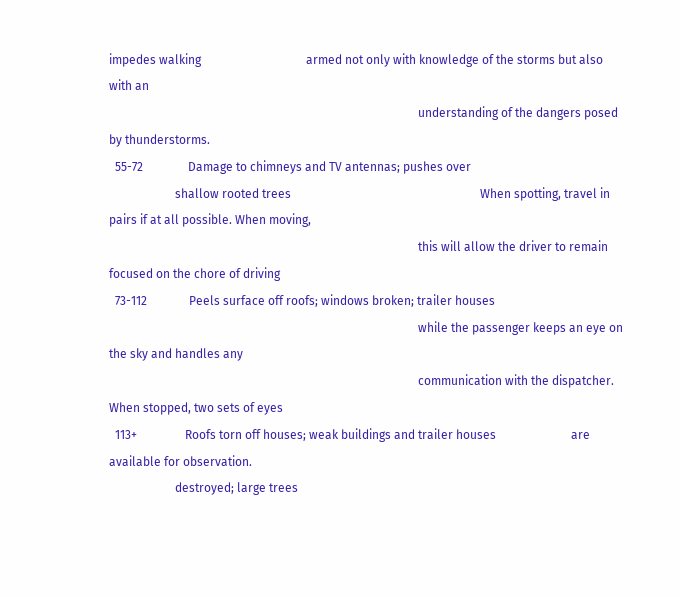impedes walking                                   armed not only with knowledge of the storms but also with an
                                                                                                       understanding of the dangers posed by thunderstorms.
  55-72               Damage to chimneys and TV antennas; pushes over
                      shallow rooted trees                                                               When spotting, travel in pairs if at all possible. When moving,
                                                                                                       this will allow the driver to remain focused on the chore of driving
  73-112              Peels surface off roofs; windows broken; trailer houses
                                                                                                       while the passenger keeps an eye on the sky and handles any
                                                                                                       communication with the dispatcher. When stopped, two sets of eyes
  113+                Roofs torn off houses; weak buildings and trailer houses                         are available for observation.
                      destroyed; large trees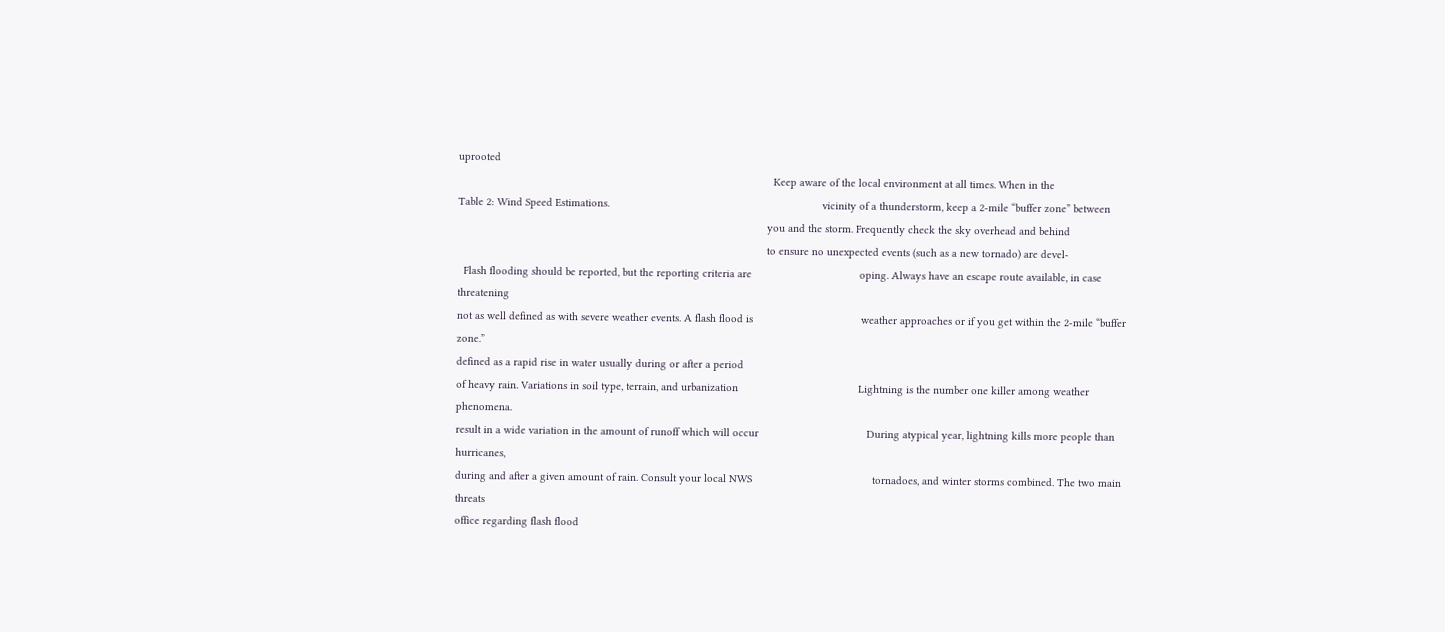uprooted
                                                                                                         Keep aware of the local environment at all times. When in the
Table 2: Wind Speed Estimations.                                                                       vicinity of a thunderstorm, keep a 2-mile “buffer zone” between
                                                                                                       you and the storm. Frequently check the sky overhead and behind
                                                                                                       to ensure no unexpected events (such as a new tornado) are devel-
  Flash flooding should be reported, but the reporting criteria are                                    oping. Always have an escape route available, in case threatening
not as well defined as with severe weather events. A flash flood is                                    weather approaches or if you get within the 2-mile “buffer zone.”
defined as a rapid rise in water usually during or after a period
of heavy rain. Variations in soil type, terrain, and urbanization                                        Lightning is the number one killer among weather phenomena.
result in a wide variation in the amount of runoff which will occur                                    During atypical year, lightning kills more people than hurricanes,
during and after a given amount of rain. Consult your local NWS                                        tornadoes, and winter storms combined. The two main threats
office regarding flash flood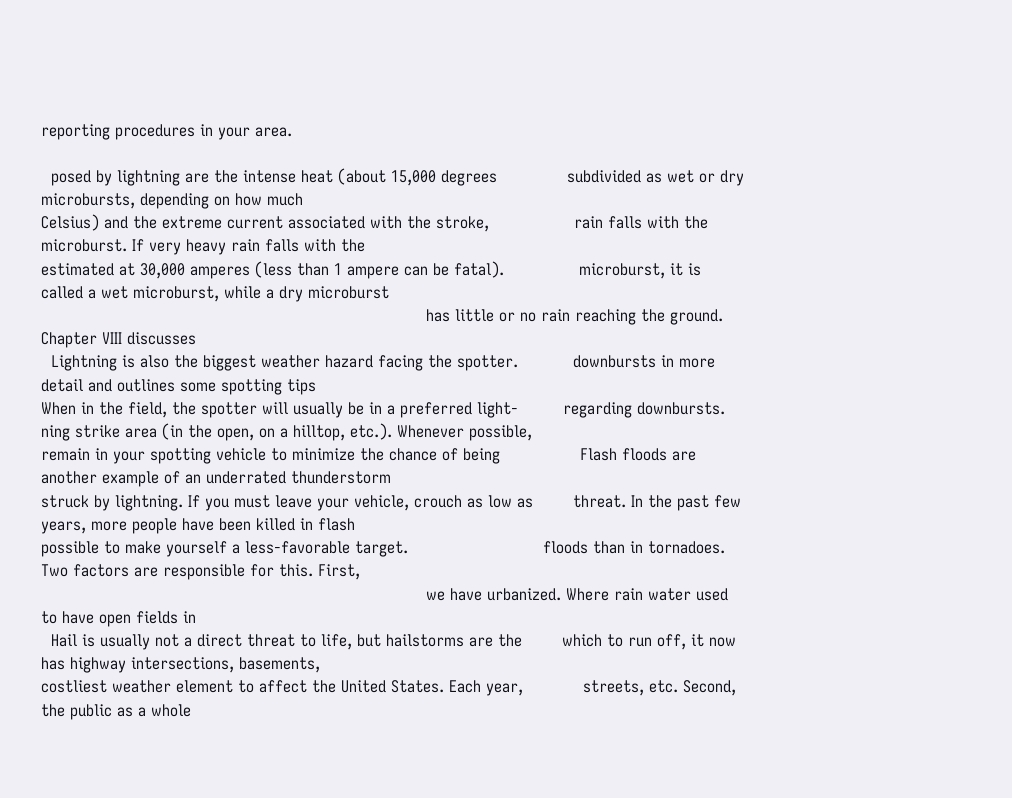reporting procedures in your area.

  posed by lightning are the intense heat (about 15,000 degrees              subdivided as wet or dry microbursts, depending on how much
Celsius) and the extreme current associated with the stroke,                 rain falls with the microburst. If very heavy rain falls with the
estimated at 30,000 amperes (less than 1 ampere can be fatal).               microburst, it is called a wet microburst, while a dry microburst
                                                                             has little or no rain reaching the ground. Chapter VIII discusses
  Lightning is also the biggest weather hazard facing the spotter.           downbursts in more detail and outlines some spotting tips
When in the field, the spotter will usually be in a preferred light-         regarding downbursts.
ning strike area (in the open, on a hilltop, etc.). Whenever possible,
remain in your spotting vehicle to minimize the chance of being                Flash floods are another example of an underrated thunderstorm
struck by lightning. If you must leave your vehicle, crouch as low as        threat. In the past few years, more people have been killed in flash
possible to make yourself a less-favorable target.                           floods than in tornadoes. Two factors are responsible for this. First,
                                                                             we have urbanized. Where rain water used to have open fields in
  Hail is usually not a direct threat to life, but hailstorms are the        which to run off, it now has highway intersections, basements,
costliest weather element to affect the United States. Each year,            streets, etc. Second, the public as a whole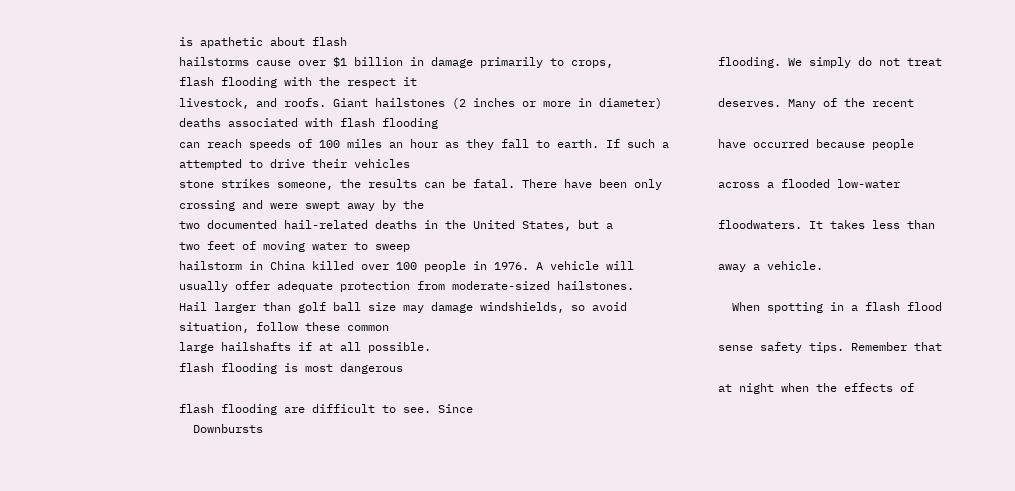is apathetic about flash
hailstorms cause over $1 billion in damage primarily to crops,               flooding. We simply do not treat flash flooding with the respect it
livestock, and roofs. Giant hailstones (2 inches or more in diameter)        deserves. Many of the recent deaths associated with flash flooding
can reach speeds of 100 miles an hour as they fall to earth. If such a       have occurred because people attempted to drive their vehicles
stone strikes someone, the results can be fatal. There have been only        across a flooded low-water crossing and were swept away by the
two documented hail-related deaths in the United States, but a               floodwaters. It takes less than two feet of moving water to sweep
hailstorm in China killed over 100 people in 1976. A vehicle will            away a vehicle.
usually offer adequate protection from moderate-sized hailstones.
Hail larger than golf ball size may damage windshields, so avoid               When spotting in a flash flood situation, follow these common
large hailshafts if at all possible.                                         sense safety tips. Remember that flash flooding is most dangerous
                                                                             at night when the effects of flash flooding are difficult to see. Since
  Downbursts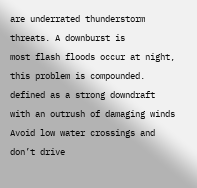are underrated thunderstorm threats. A downburst is             most flash floods occur at night, this problem is compounded.
defined as a strong downdraft with an outrush of damaging winds              Avoid low water crossings and don’t drive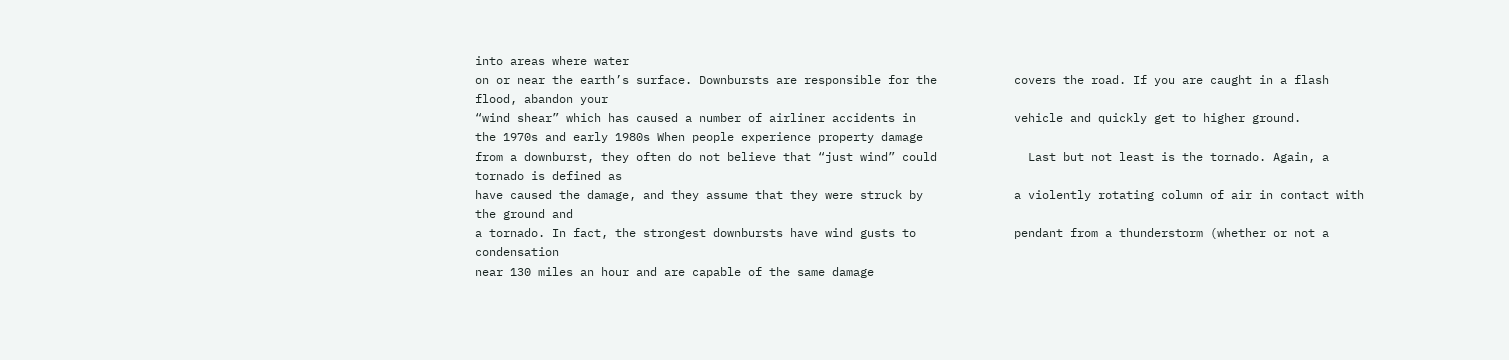into areas where water
on or near the earth’s surface. Downbursts are responsible for the           covers the road. If you are caught in a flash flood, abandon your
“wind shear” which has caused a number of airliner accidents in              vehicle and quickly get to higher ground.
the 1970s and early 1980s When people experience property damage
from a downburst, they often do not believe that “just wind” could             Last but not least is the tornado. Again, a tornado is defined as
have caused the damage, and they assume that they were struck by             a violently rotating column of air in contact with the ground and
a tornado. In fact, the strongest downbursts have wind gusts to              pendant from a thunderstorm (whether or not a condensation
near 130 miles an hour and are capable of the same damage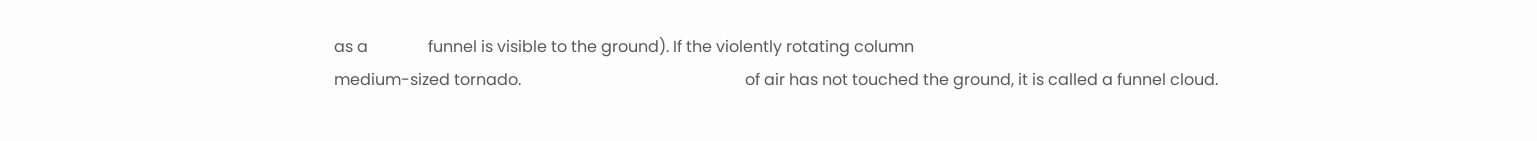as a               funnel is visible to the ground). If the violently rotating column
medium-sized tornado.                                                        of air has not touched the ground, it is called a funnel cloud.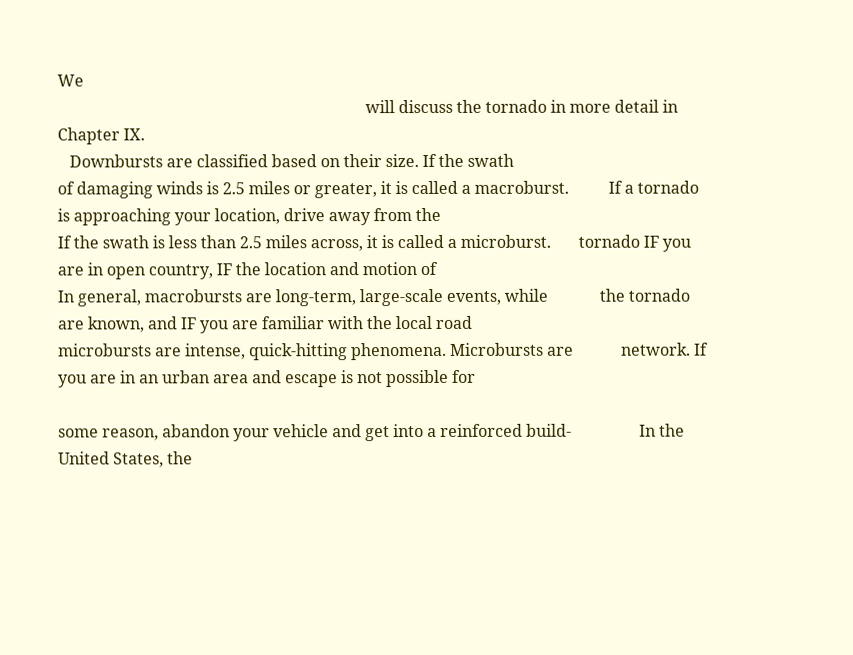We
                                                                             will discuss the tornado in more detail in Chapter IX.
   Downbursts are classified based on their size. If the swath
of damaging winds is 2.5 miles or greater, it is called a macroburst.          If a tornado is approaching your location, drive away from the
If the swath is less than 2.5 miles across, it is called a microburst.       tornado IF you are in open country, IF the location and motion of
In general, macrobursts are long-term, large-scale events, while             the tornado are known, and IF you are familiar with the local road
microbursts are intense, quick-hitting phenomena. Microbursts are            network. If you are in an urban area and escape is not possible for

some reason, abandon your vehicle and get into a reinforced build-                 In the United States, the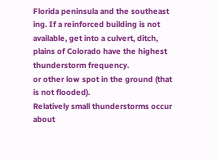Florida peninsula and the southeast
ing. If a reinforced building is not available, get into a culvert, ditch,       plains of Colorado have the highest thunderstorm frequency.
or other low spot in the ground (that is not flooded).                           Relatively small thunderstorms occur about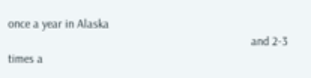once a year in Alaska
                                                                                 and 2-3 times a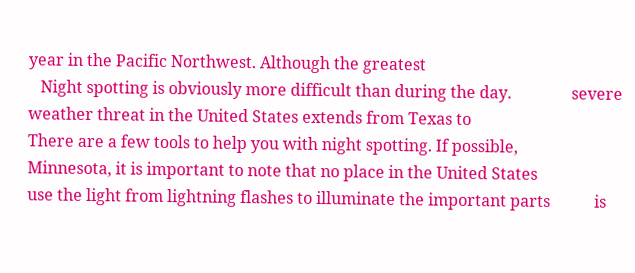year in the Pacific Northwest. Although the greatest
   Night spotting is obviously more difficult than during the day.               severe weather threat in the United States extends from Texas to
There are a few tools to help you with night spotting. If possible,              Minnesota, it is important to note that no place in the United States
use the light from lightning flashes to illuminate the important parts           is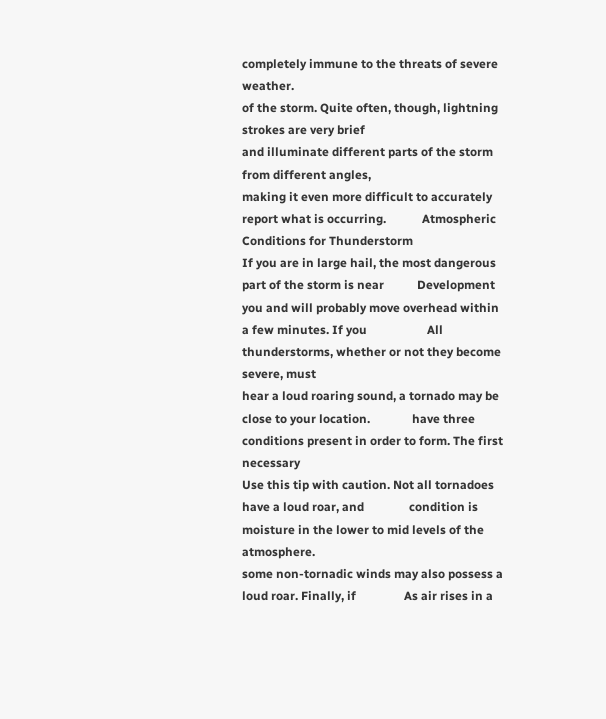completely immune to the threats of severe weather.
of the storm. Quite often, though, lightning strokes are very brief
and illuminate different parts of the storm from different angles,
making it even more difficult to accurately report what is occurring.            Atmospheric Conditions for Thunderstorm
If you are in large hail, the most dangerous part of the storm is near           Development
you and will probably move overhead within a few minutes. If you                    All thunderstorms, whether or not they become severe, must
hear a loud roaring sound, a tornado may be close to your location.              have three conditions present in order to form. The first necessary
Use this tip with caution. Not all tornadoes have a loud roar, and               condition is moisture in the lower to mid levels of the atmosphere.
some non-tornadic winds may also possess a loud roar. Finally, if                As air rises in a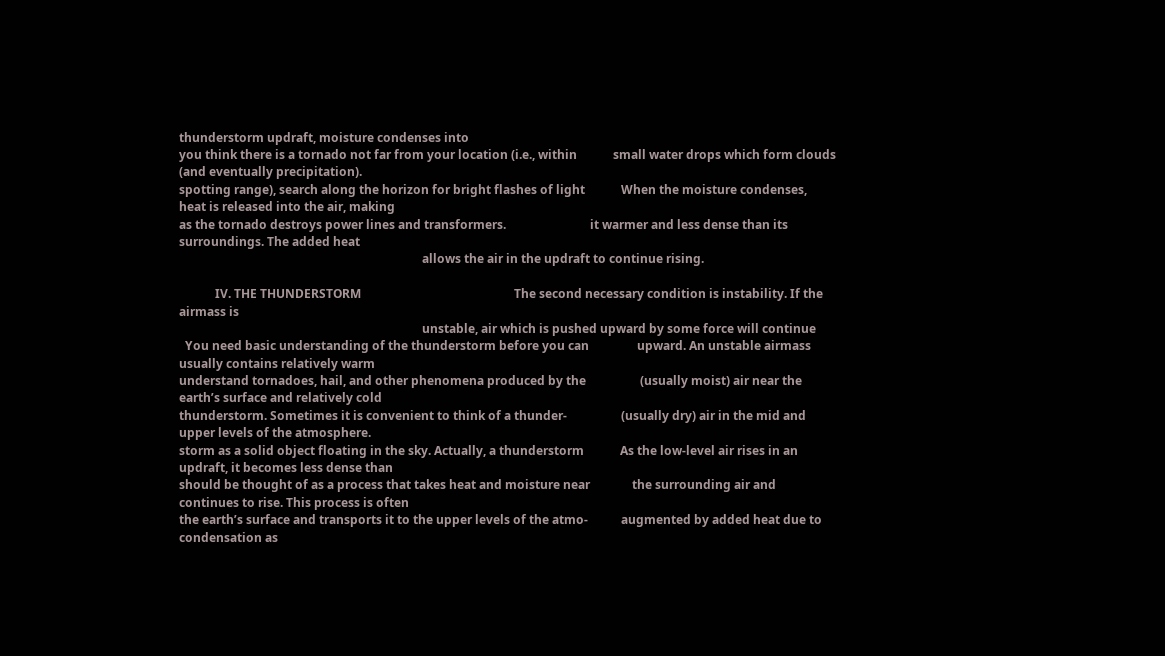thunderstorm updraft, moisture condenses into
you think there is a tornado not far from your location (i.e., within            small water drops which form clouds (and eventually precipitation).
spotting range), search along the horizon for bright flashes of light            When the moisture condenses, heat is released into the air, making
as the tornado destroys power lines and transformers.                            it warmer and less dense than its surroundings. The added heat
                                                                                 allows the air in the updraft to continue rising.

            IV. THE THUNDERSTORM                                                   The second necessary condition is instability. If the airmass is
                                                                                 unstable, air which is pushed upward by some force will continue
  You need basic understanding of the thunderstorm before you can                upward. An unstable airmass usually contains relatively warm
understand tornadoes, hail, and other phenomena produced by the                  (usually moist) air near the earth’s surface and relatively cold
thunderstorm. Sometimes it is convenient to think of a thunder-                  (usually dry) air in the mid and upper levels of the atmosphere.
storm as a solid object floating in the sky. Actually, a thunderstorm            As the low-level air rises in an updraft, it becomes less dense than
should be thought of as a process that takes heat and moisture near              the surrounding air and continues to rise. This process is often
the earth’s surface and transports it to the upper levels of the atmo-           augmented by added heat due to condensation as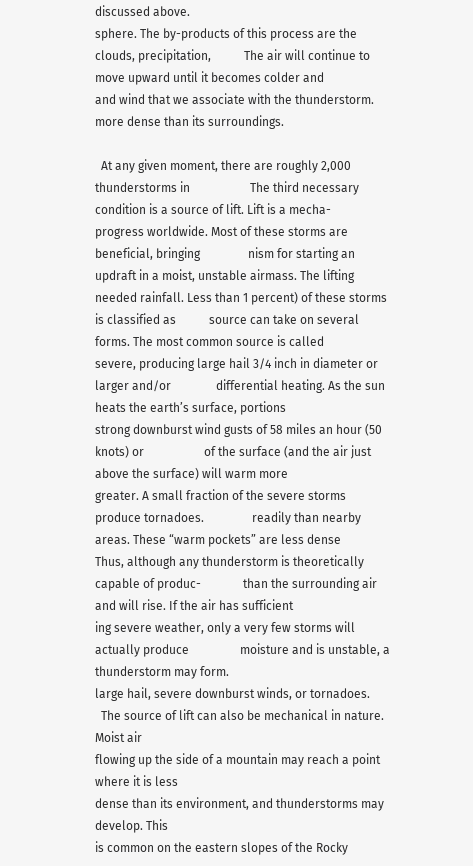discussed above.
sphere. The by-products of this process are the clouds, precipitation,           The air will continue to move upward until it becomes colder and
and wind that we associate with the thunderstorm.                                more dense than its surroundings.

  At any given moment, there are roughly 2,000 thunderstorms in                    The third necessary condition is a source of lift. Lift is a mecha-
progress worldwide. Most of these storms are beneficial, bringing                nism for starting an updraft in a moist, unstable airmass. The lifting
needed rainfall. Less than 1 percent) of these storms is classified as           source can take on several forms. The most common source is called
severe, producing large hail 3/4 inch in diameter or larger and/or               differential heating. As the sun heats the earth’s surface, portions
strong downburst wind gusts of 58 miles an hour (50 knots) or                    of the surface (and the air just above the surface) will warm more
greater. A small fraction of the severe storms produce tornadoes.                readily than nearby areas. These “warm pockets” are less dense
Thus, although any thunderstorm is theoretically capable of produc-              than the surrounding air and will rise. If the air has sufficient
ing severe weather, only a very few storms will actually produce                 moisture and is unstable, a thunderstorm may form.
large hail, severe downburst winds, or tornadoes.
  The source of lift can also be mechanical in nature. Moist air
flowing up the side of a mountain may reach a point where it is less
dense than its environment, and thunderstorms may develop. This
is common on the eastern slopes of the Rocky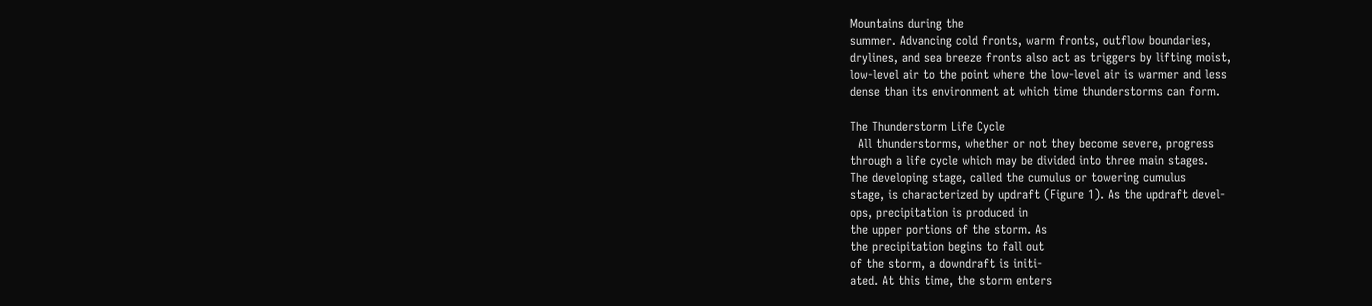Mountains during the
summer. Advancing cold fronts, warm fronts, outflow boundaries,
drylines, and sea breeze fronts also act as triggers by lifting moist,
low-level air to the point where the low-level air is warmer and less
dense than its environment at which time thunderstorms can form.

The Thunderstorm Life Cycle
  All thunderstorms, whether or not they become severe, progress
through a life cycle which may be divided into three main stages.
The developing stage, called the cumulus or towering cumulus
stage, is characterized by updraft (Figure 1). As the updraft devel-
ops, precipitation is produced in
the upper portions of the storm. As
the precipitation begins to fall out
of the storm, a downdraft is initi-
ated. At this time, the storm enters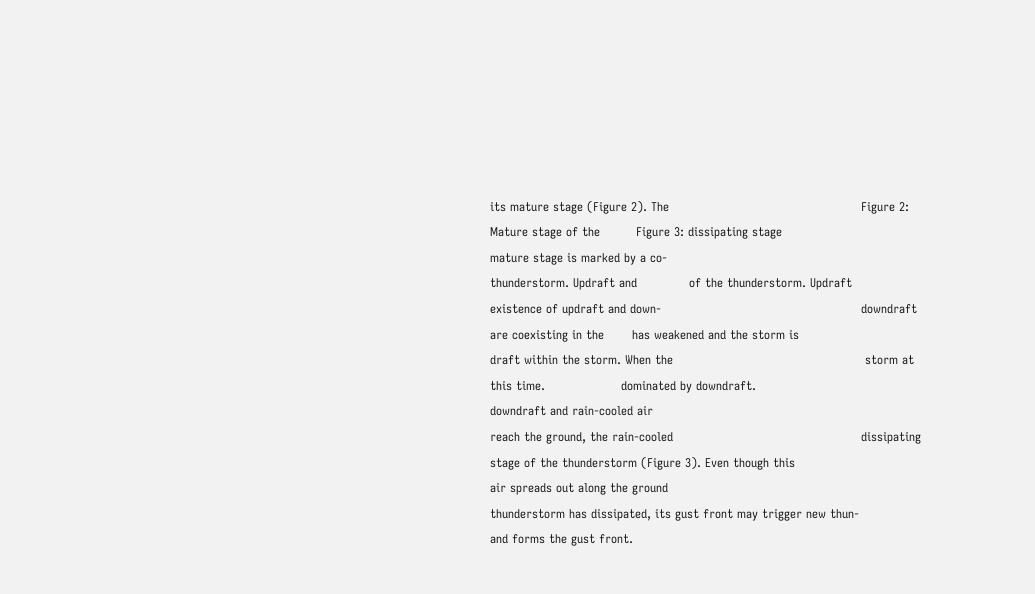its mature stage (Figure 2). The                                                Figure 2: Mature stage of the         Figure 3: dissipating stage
mature stage is marked by a co-                                                 thunderstorm. Updraft and             of the thunderstorm. Updraft
existence of updraft and down-                                                  downdraft are coexisting in the       has weakened and the storm is
draft within the storm. When the                                                storm at this time.                   dominated by downdraft.
downdraft and rain-cooled air
reach the ground, the rain-cooled                                               dissipating stage of the thunderstorm (Figure 3). Even though this
air spreads out along the ground                                                thunderstorm has dissipated, its gust front may trigger new thun-
and forms the gust front.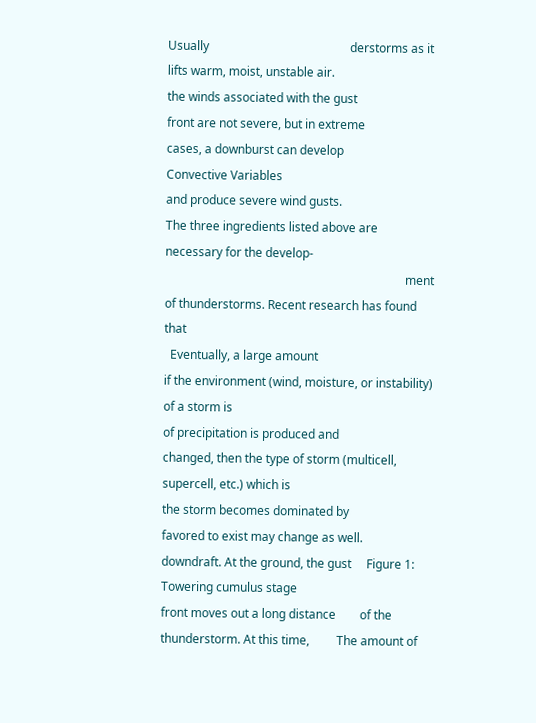Usually                                               derstorms as it lifts warm, moist, unstable air.
the winds associated with the gust
front are not severe, but in extreme
cases, a downburst can develop                                                  Convective Variables
and produce severe wind gusts.                                                     The three ingredients listed above are necessary for the develop-
                                                                                ment of thunderstorms. Recent research has found that
  Eventually, a large amount                                                    if the environment (wind, moisture, or instability) of a storm is
of precipitation is produced and                                                changed, then the type of storm (multicell, supercell, etc.) which is
the storm becomes dominated by                                                  favored to exist may change as well.
downdraft. At the ground, the gust     Figure 1: Towering cumulus stage
front moves out a long distance        of the thunderstorm. At this time,         The amount of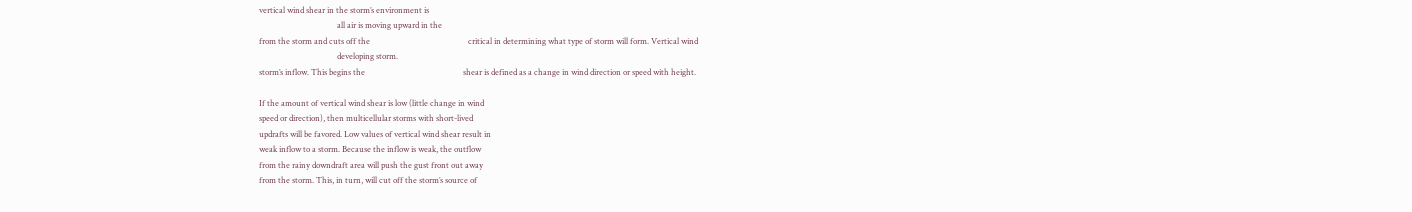vertical wind shear in the storm’s environment is
                                       all air is moving upward in the
from the storm and cuts off the                                                 critical in determining what type of storm will form. Vertical wind
                                       developing storm.
storm’s inflow. This begins the                                                 shear is defined as a change in wind direction or speed with height.

If the amount of vertical wind shear is low (little change in wind
speed or direction), then multicellular storms with short-lived
updrafts will be favored. Low values of vertical wind shear result in
weak inflow to a storm. Because the inflow is weak, the outflow
from the rainy downdraft area will push the gust front out away
from the storm. This, in turn, will cut off the storm’s source of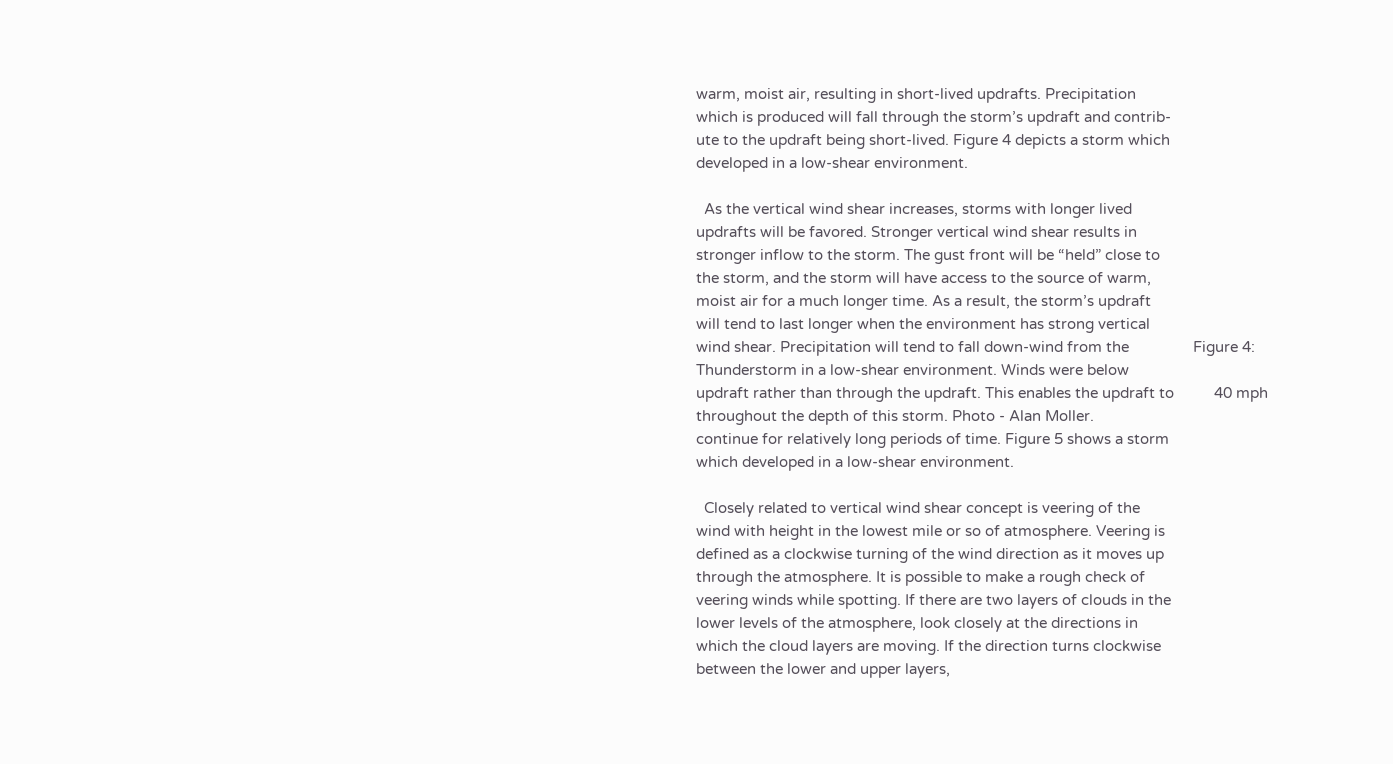warm, moist air, resulting in short-lived updrafts. Precipitation
which is produced will fall through the storm’s updraft and contrib-
ute to the updraft being short-lived. Figure 4 depicts a storm which
developed in a low-shear environment.

  As the vertical wind shear increases, storms with longer lived
updrafts will be favored. Stronger vertical wind shear results in
stronger inflow to the storm. The gust front will be “held” close to
the storm, and the storm will have access to the source of warm,
moist air for a much longer time. As a result, the storm’s updraft
will tend to last longer when the environment has strong vertical
wind shear. Precipitation will tend to fall down-wind from the                Figure 4: Thunderstorm in a low-shear environment. Winds were below
updraft rather than through the updraft. This enables the updraft to          40 mph throughout the depth of this storm. Photo - Alan Moller.
continue for relatively long periods of time. Figure 5 shows a storm
which developed in a low-shear environment.

  Closely related to vertical wind shear concept is veering of the
wind with height in the lowest mile or so of atmosphere. Veering is
defined as a clockwise turning of the wind direction as it moves up
through the atmosphere. It is possible to make a rough check of
veering winds while spotting. If there are two layers of clouds in the
lower levels of the atmosphere, look closely at the directions in
which the cloud layers are moving. If the direction turns clockwise
between the lower and upper layers,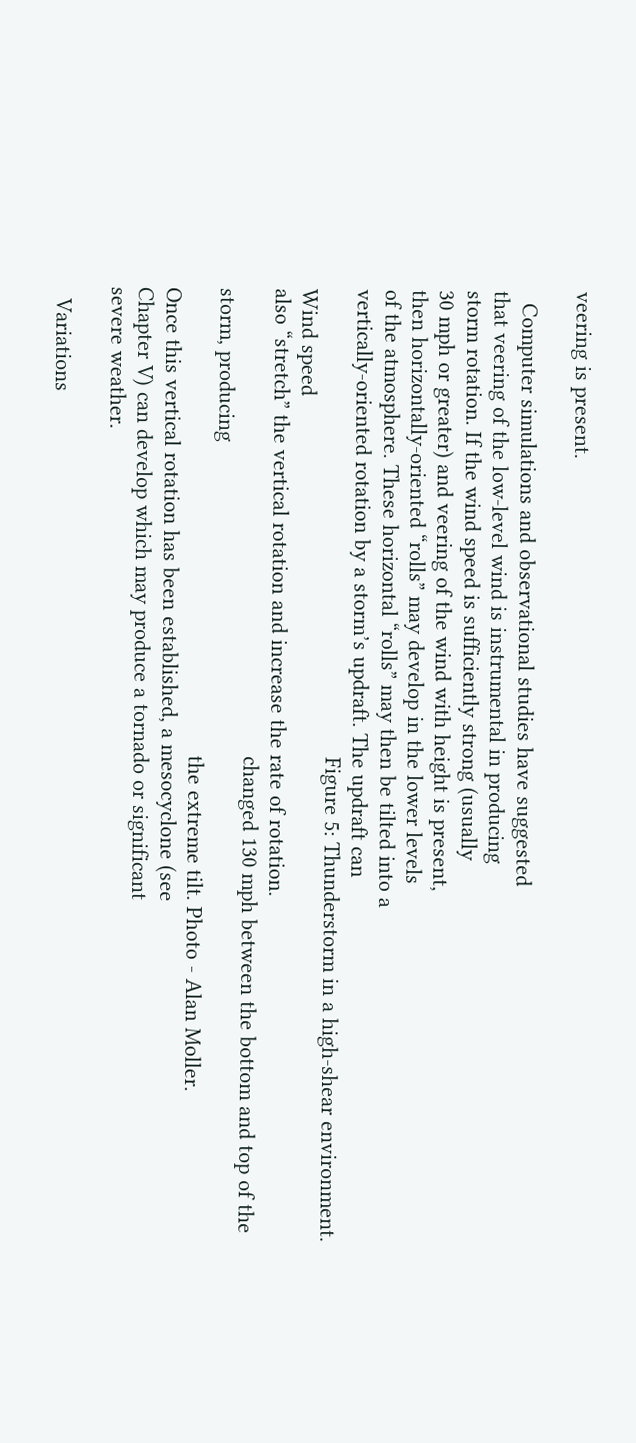veering is present.

  Computer simulations and observational studies have suggested
that veering of the low-level wind is instrumental in producing
storm rotation. If the wind speed is sufficiently strong (usually
30 mph or greater) and veering of the wind with height is present,
then horizontally-oriented “rolls” may develop in the lower levels
of the atmosphere. These horizontal “rolls” may then be tilted into a
vertically-oriented rotation by a storm’s updraft. The updraft can
                                                                              Figure 5: Thunderstorm in a high-shear environment. Wind speed
also “stretch” the vertical rotation and increase the rate of rotation.
                                                                              changed 130 mph between the bottom and top of the storm, producing
                                                                              the extreme tilt. Photo - Alan Moller.
Once this vertical rotation has been established, a mesocyclone (see
Chapter V) can develop which may produce a tornado or significant
severe weather.

  Variations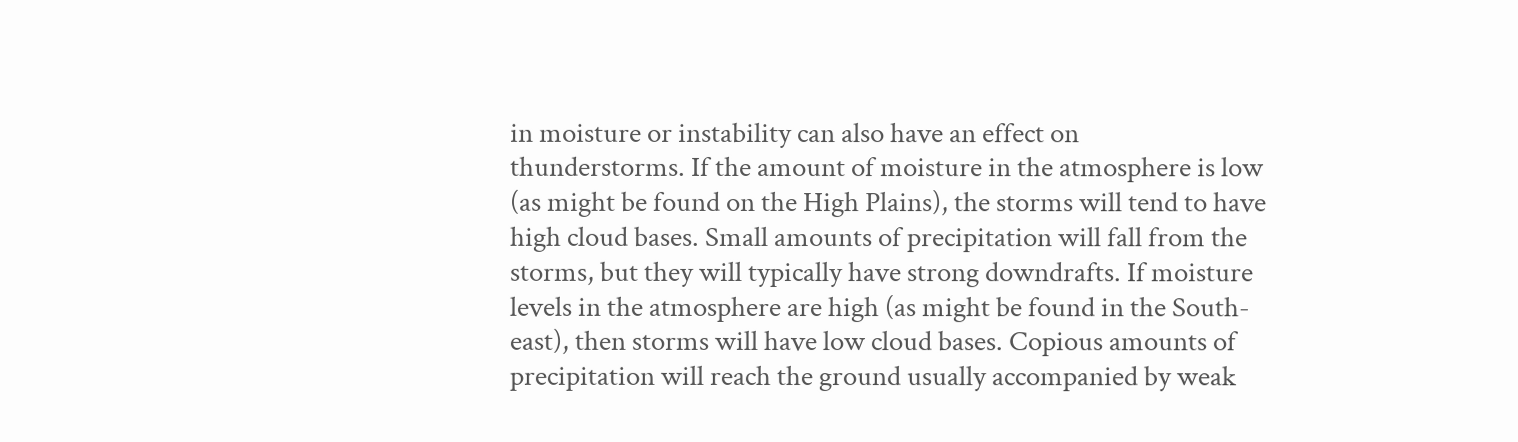in moisture or instability can also have an effect on
thunderstorms. If the amount of moisture in the atmosphere is low
(as might be found on the High Plains), the storms will tend to have
high cloud bases. Small amounts of precipitation will fall from the
storms, but they will typically have strong downdrafts. If moisture
levels in the atmosphere are high (as might be found in the South-
east), then storms will have low cloud bases. Copious amounts of
precipitation will reach the ground usually accompanied by weak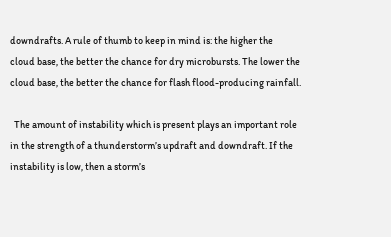downdrafts. A rule of thumb to keep in mind is: the higher the
cloud base, the better the chance for dry microbursts. The lower the
cloud base, the better the chance for flash flood-producing rainfall.

  The amount of instability which is present plays an important role
in the strength of a thunderstorm’s updraft and downdraft. If the
instability is low, then a storm’s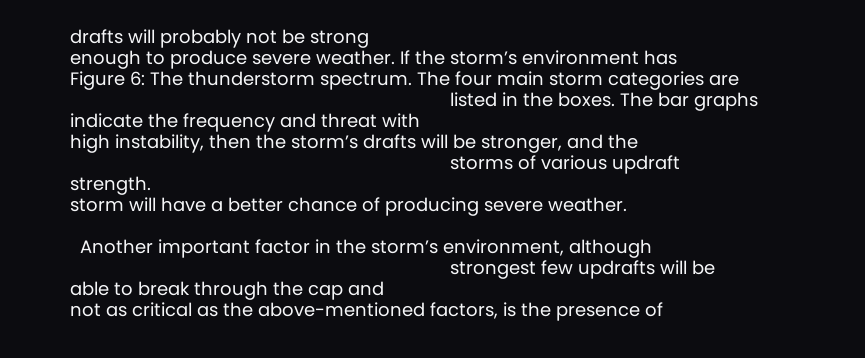drafts will probably not be strong
enough to produce severe weather. If the storm’s environment has            Figure 6: The thunderstorm spectrum. The four main storm categories are
                                                                            listed in the boxes. The bar graphs indicate the frequency and threat with
high instability, then the storm’s drafts will be stronger, and the
                                                                            storms of various updraft strength.
storm will have a better chance of producing severe weather.

  Another important factor in the storm’s environment, although
                                                                            strongest few updrafts will be able to break through the cap and
not as critical as the above-mentioned factors, is the presence of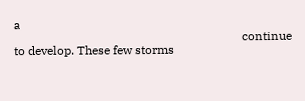a
                                                                            continue to develop. These few storms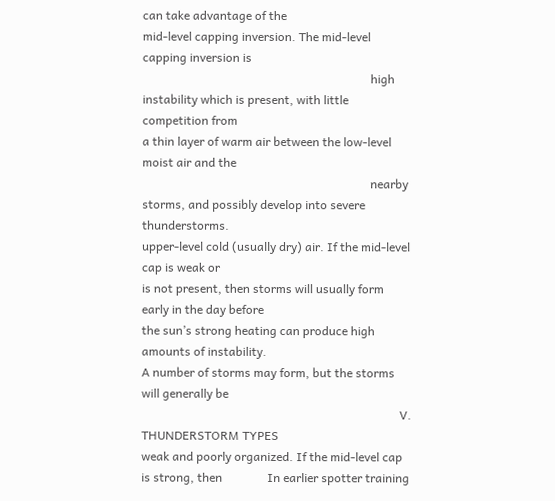can take advantage of the
mid-level capping inversion. The mid-level capping inversion is
                                                                            high instability which is present, with little competition from
a thin layer of warm air between the low-level moist air and the
                                                                            nearby storms, and possibly develop into severe thunderstorms.
upper-level cold (usually dry) air. If the mid-level cap is weak or
is not present, then storms will usually form early in the day before
the sun’s strong heating can produce high amounts of instability.
A number of storms may form, but the storms will generally be
                                                                                      V. THUNDERSTORM TYPES
weak and poorly organized. If the mid-level cap is strong, then               In earlier spotter training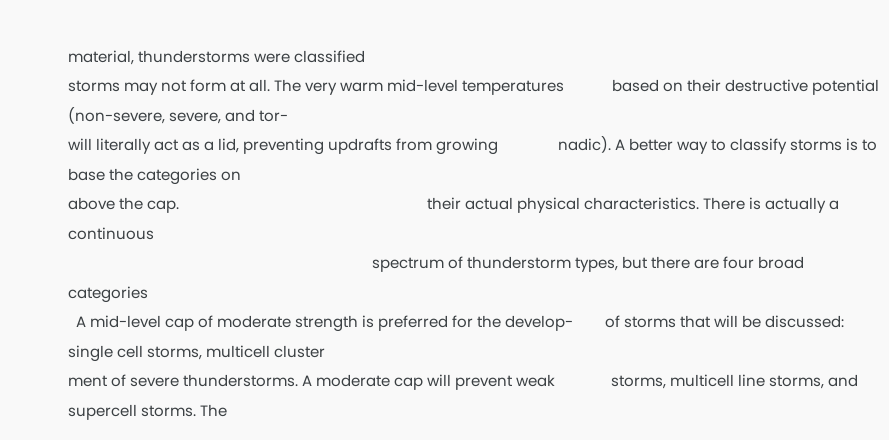material, thunderstorms were classified
storms may not form at all. The very warm mid-level temperatures            based on their destructive potential (non-severe, severe, and tor-
will literally act as a lid, preventing updrafts from growing               nadic). A better way to classify storms is to base the categories on
above the cap.                                                              their actual physical characteristics. There is actually a continuous
                                                                            spectrum of thunderstorm types, but there are four broad categories
  A mid-level cap of moderate strength is preferred for the develop-        of storms that will be discussed: single cell storms, multicell cluster
ment of severe thunderstorms. A moderate cap will prevent weak              storms, multicell line storms, and supercell storms. The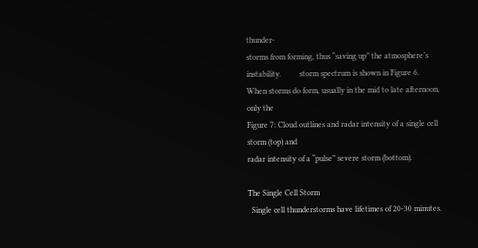thunder-
storms from forming, thus “saving up” the atmosphere’s instability.         storm spectrum is shown in Figure 6.
When storms do form, usually in the mid to late afternoon, only the
Figure 7: Cloud outlines and radar intensity of a single cell storm (top) and
radar intensity of a “pulse” severe storm (bottom).

The Single Cell Storm
  Single cell thunderstorms have lifetimes of 20-30 minutes.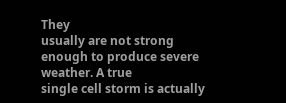They
usually are not strong enough to produce severe weather. A true
single cell storm is actually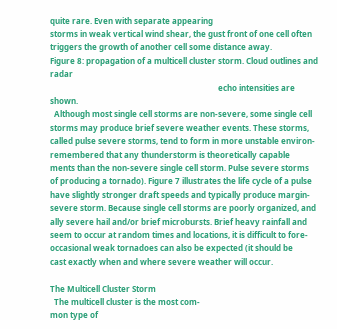quite rare. Even with separate appearing
storms in weak vertical wind shear, the gust front of one cell often
triggers the growth of another cell some distance away.                             Figure 8: propagation of a multicell cluster storm. Cloud outlines and radar
                                                                                    echo intensities are shown.
  Although most single cell storms are non-severe, some single cell
storms may produce brief severe weather events. These storms,
called pulse severe storms, tend to form in more unstable environ-                  remembered that any thunderstorm is theoretically capable
ments than the non-severe single cell storm. Pulse severe storms                    of producing a tornado). Figure 7 illustrates the life cycle of a pulse
have slightly stronger draft speeds and typically produce margin-                   severe storm. Because single cell storms are poorly organized, and
ally severe hail and/or brief microbursts. Brief heavy rainfall and                 seem to occur at random times and locations, it is difficult to fore-
occasional weak tornadoes can also be expected (it should be                        cast exactly when and where severe weather will occur.

The Multicell Cluster Storm
  The multicell cluster is the most com-
mon type of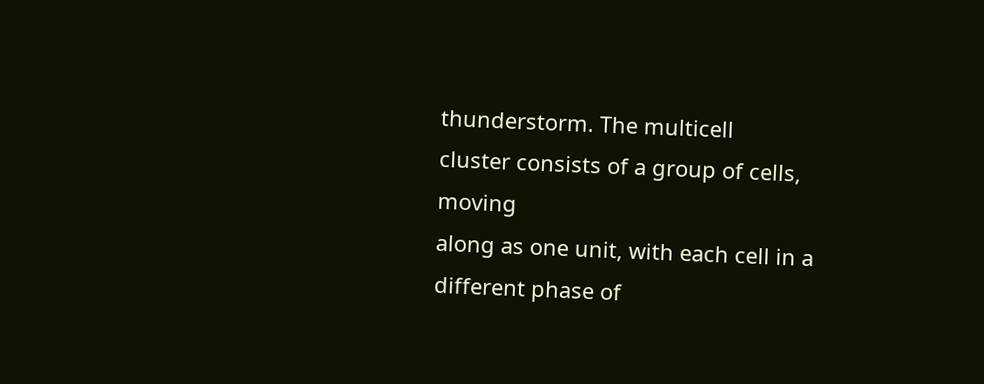thunderstorm. The multicell
cluster consists of a group of cells, moving
along as one unit, with each cell in a
different phase of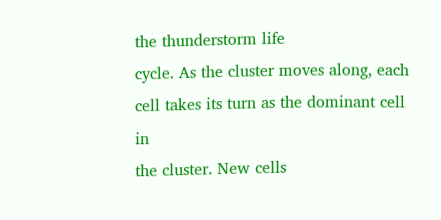the thunderstorm life
cycle. As the cluster moves along, each
cell takes its turn as the dominant cell in
the cluster. New cells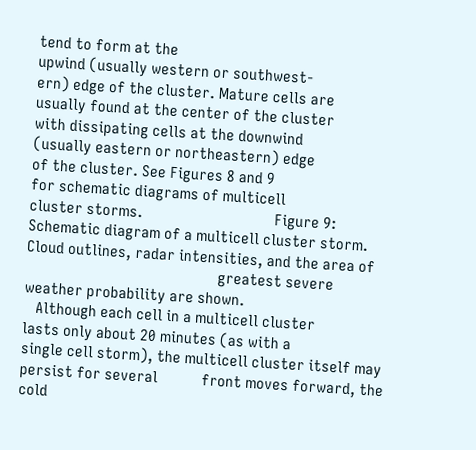tend to form at the
upwind (usually western or southwest-
ern) edge of the cluster. Mature cells are
usually found at the center of the cluster
with dissipating cells at the downwind
(usually eastern or northeastern) edge
of the cluster. See Figures 8 and 9
for schematic diagrams of multicell
cluster storms.                                 Figure 9: Schematic diagram of a multicell cluster storm. Cloud outlines, radar intensities, and the area of
                                                greatest severe weather probability are shown.
   Although each cell in a multicell cluster
lasts only about 20 minutes (as with a
single cell storm), the multicell cluster itself may persist for several           front moves forward, the cold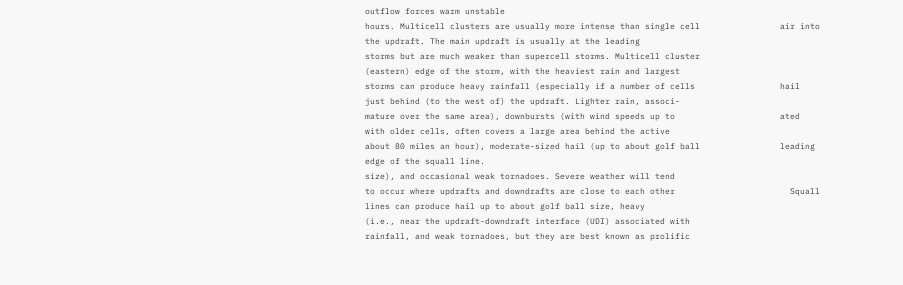outflow forces warm unstable
hours. Multicell clusters are usually more intense than single cell                air into the updraft. The main updraft is usually at the leading
storms but are much weaker than supercell storms. Multicell cluster                (eastern) edge of the storm, with the heaviest rain and largest
storms can produce heavy rainfall (especially if a number of cells                 hail just behind (to the west of) the updraft. Lighter rain, associ-
mature over the same area), downbursts (with wind speeds up to                     ated with older cells, often covers a large area behind the active
about 80 miles an hour), moderate-sized hail (up to about golf ball                leading edge of the squall line.
size), and occasional weak tornadoes. Severe weather will tend
to occur where updrafts and downdrafts are close to each other                       Squall lines can produce hail up to about golf ball size, heavy
(i.e., near the updraft-downdraft interface (UDI) associated with                  rainfall, and weak tornadoes, but they are best known as prolific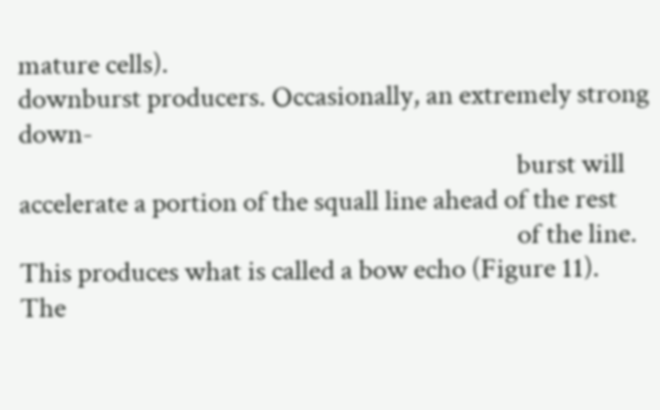mature cells).                                                                     downburst producers. Occasionally, an extremely strong down-
                                                                                   burst will accelerate a portion of the squall line ahead of the rest
                                                                                   of the line. This produces what is called a bow echo (Figure 11).
The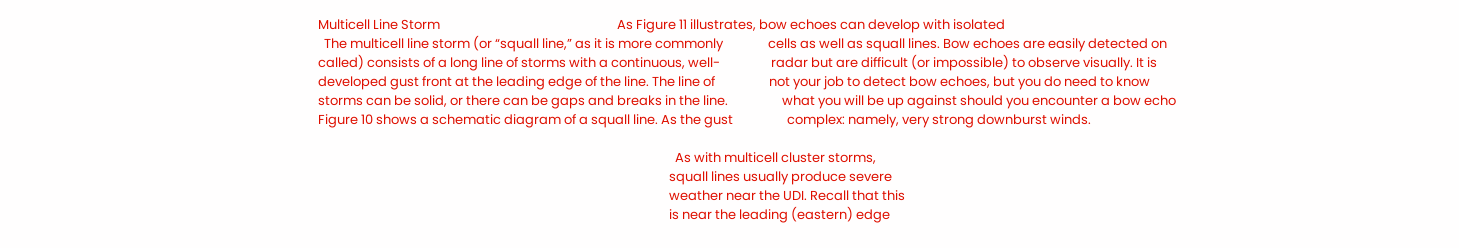Multicell Line Storm                                                           As Figure 11 illustrates, bow echoes can develop with isolated
  The multicell line storm (or “squall line,” as it is more commonly               cells as well as squall lines. Bow echoes are easily detected on
called) consists of a long line of storms with a continuous, well-                 radar but are difficult (or impossible) to observe visually. It is
developed gust front at the leading edge of the line. The line of                  not your job to detect bow echoes, but you do need to know
storms can be solid, or there can be gaps and breaks in the line.                  what you will be up against should you encounter a bow echo
Figure 10 shows a schematic diagram of a squall line. As the gust                  complex: namely, very strong downburst winds.

                                                                                                                       As with multicell cluster storms,
                                                                                                                     squall lines usually produce severe
                                                                                                                     weather near the UDI. Recall that this
                                                                                                                     is near the leading (eastern) edge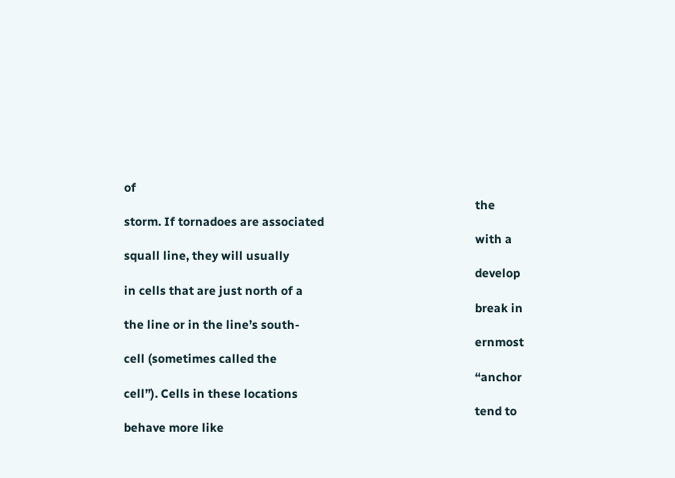of
                                                                                                                     the storm. If tornadoes are associated
                                                                                                                     with a squall line, they will usually
                                                                                                                     develop in cells that are just north of a
                                                                                                                     break in the line or in the line’s south-
                                                                                                                     ernmost cell (sometimes called the
                                                                                                                     “anchor cell”). Cells in these locations
                                                                                                                     tend to behave more like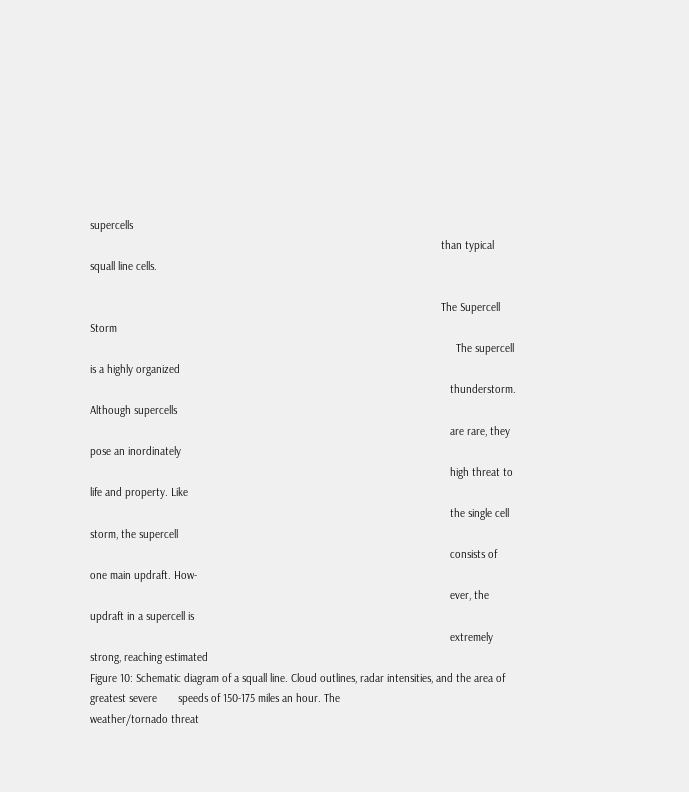supercells
                                                                                                                     than typical squall line cells.

                                                                                                                     The Supercell Storm
                                                                                                                          The supercell is a highly organized
                                                                                                                        thunderstorm. Although supercells
                                                                                                                        are rare, they pose an inordinately
                                                                                                                        high threat to life and property. Like
                                                                                                                        the single cell storm, the supercell
                                                                                                                        consists of one main updraft. How-
                                                                                                                        ever, the updraft in a supercell is
                                                                                                                        extremely strong, reaching estimated
Figure 10: Schematic diagram of a squall line. Cloud outlines, radar intensities, and the area of greatest severe       speeds of 150-175 miles an hour. The
weather/tornado threat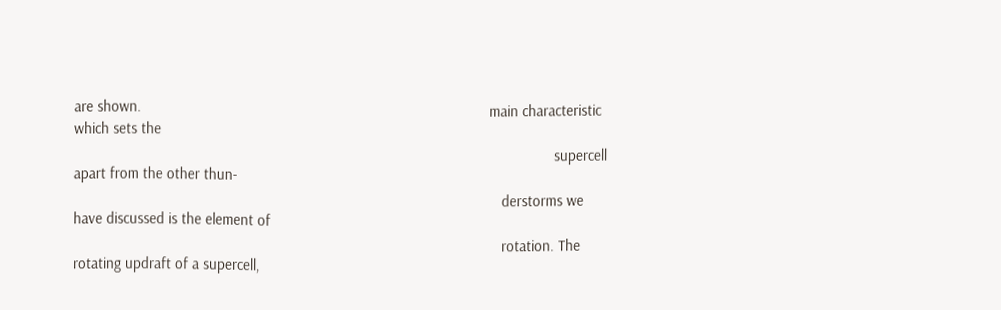are shown.                                                                                       main characteristic which sets the
                                                                                                                        supercell apart from the other thun-
                                                                                                           derstorms we have discussed is the element of
                                                                                                           rotation. The rotating updraft of a supercell,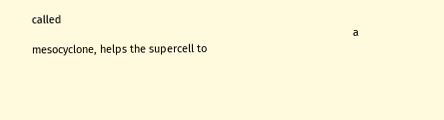called
                                                                                                           a mesocyclone, helps the supercell to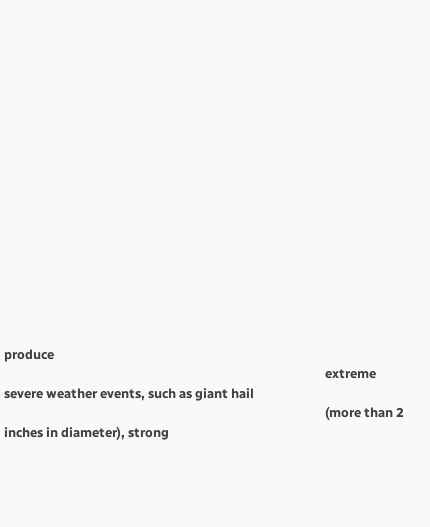produce
                                                                                                           extreme severe weather events, such as giant hail
                                                                                                           (more than 2 inches in diameter), strong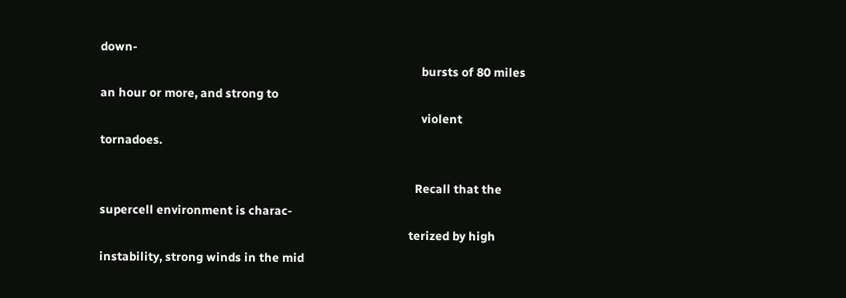down-
                                                                                                           bursts of 80 miles an hour or more, and strong to
                                                                                                           violent tornadoes.

                                                                                                         Recall that the supercell environment is charac-
                                                                                                       terized by high instability, strong winds in the mid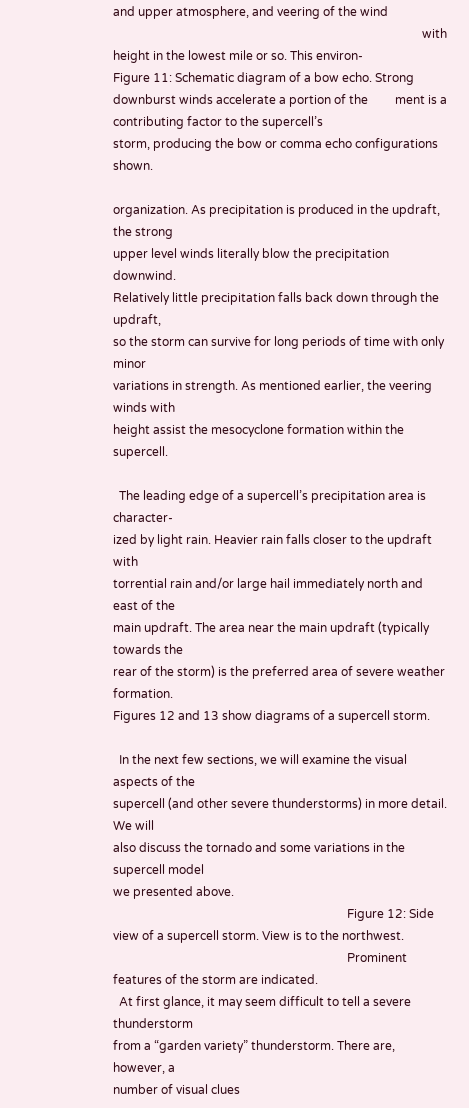and upper atmosphere, and veering of the wind
                                                                                                       with height in the lowest mile or so. This environ-
Figure 11: Schematic diagram of a bow echo. Strong downburst winds accelerate a portion of the         ment is a contributing factor to the supercell’s
storm, producing the bow or comma echo configurations shown.

organization. As precipitation is produced in the updraft, the strong
upper level winds literally blow the precipitation downwind.
Relatively little precipitation falls back down through the updraft,
so the storm can survive for long periods of time with only minor
variations in strength. As mentioned earlier, the veering winds with
height assist the mesocyclone formation within the supercell.

  The leading edge of a supercell’s precipitation area is character-
ized by light rain. Heavier rain falls closer to the updraft with
torrential rain and/or large hail immediately north and east of the
main updraft. The area near the main updraft (typically towards the
rear of the storm) is the preferred area of severe weather formation.
Figures 12 and 13 show diagrams of a supercell storm.

  In the next few sections, we will examine the visual aspects of the
supercell (and other severe thunderstorms) in more detail. We will
also discuss the tornado and some variations in the supercell model
we presented above.
                                                                              Figure 12: Side view of a supercell storm. View is to the northwest.
                                                                              Prominent features of the storm are indicated.
  At first glance, it may seem difficult to tell a severe thunderstorm
from a “garden variety” thunderstorm. There are, however, a
number of visual clues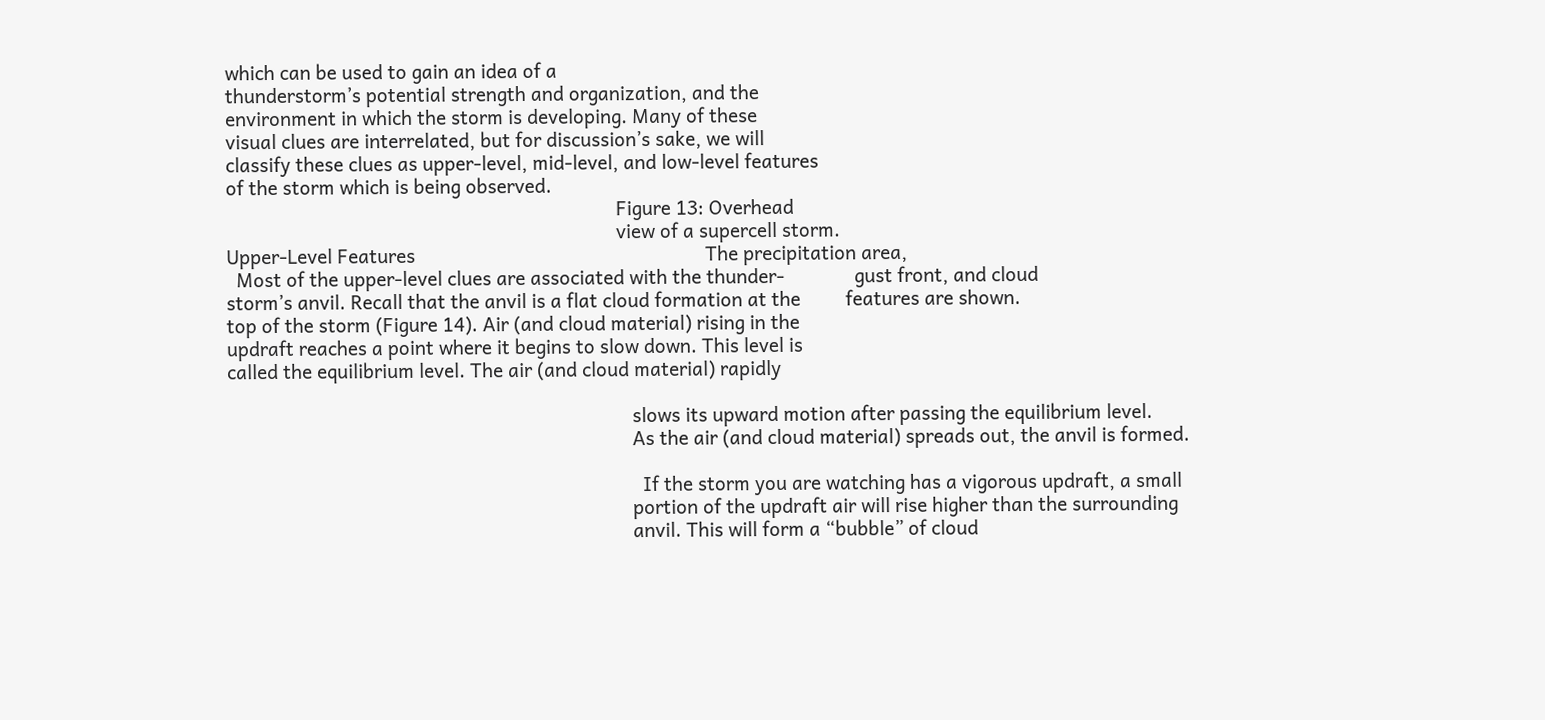which can be used to gain an idea of a
thunderstorm’s potential strength and organization, and the
environment in which the storm is developing. Many of these
visual clues are interrelated, but for discussion’s sake, we will
classify these clues as upper-level, mid-level, and low-level features
of the storm which is being observed.
                                                                              Figure 13: Overhead
                                                                              view of a supercell storm.
Upper-Level Features                                                          The precipitation area,
  Most of the upper-level clues are associated with the thunder-              gust front, and cloud
storm’s anvil. Recall that the anvil is a flat cloud formation at the         features are shown.
top of the storm (Figure 14). Air (and cloud material) rising in the
updraft reaches a point where it begins to slow down. This level is
called the equilibrium level. The air (and cloud material) rapidly

                                                                                 slows its upward motion after passing the equilibrium level.
                                                                                 As the air (and cloud material) spreads out, the anvil is formed.

                                                                                   If the storm you are watching has a vigorous updraft, a small
                                                                                 portion of the updraft air will rise higher than the surrounding
                                                                                 anvil. This will form a “bubble” of cloud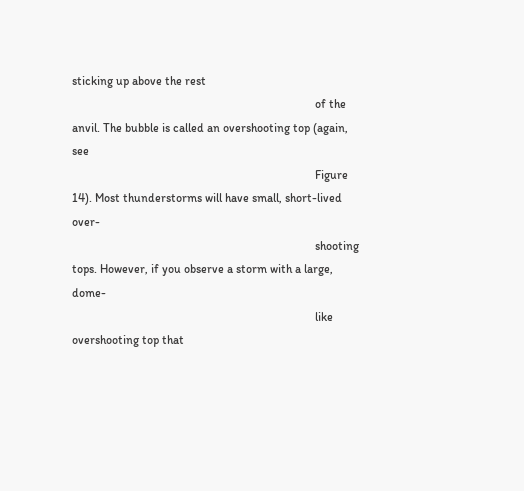sticking up above the rest
                                                                                 of the anvil. The bubble is called an overshooting top (again, see
                                                                                 Figure 14). Most thunderstorms will have small, short-lived over-
                                                                                 shooting tops. However, if you observe a storm with a large, dome-
                                                                                 like overshooting top that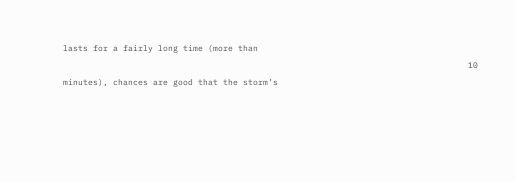lasts for a fairly long time (more than
                                                                                 10 minutes), chances are good that the storm’s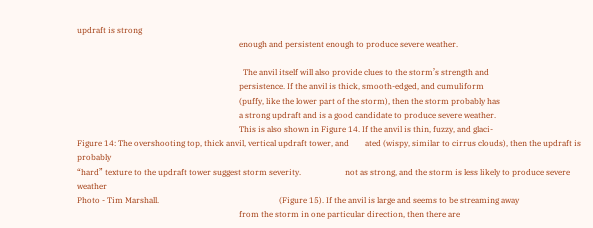updraft is strong
                                                                                 enough and persistent enough to produce severe weather.

                                                                                   The anvil itself will also provide clues to the storm’s strength and
                                                                                 persistence. If the anvil is thick, smooth-edged, and cumuliform
                                                                                 (puffy, like the lower part of the storm), then the storm probably has
                                                                                 a strong updraft and is a good candidate to produce severe weather.
                                                                                 This is also shown in Figure 14. If the anvil is thin, fuzzy, and glaci-
Figure 14: The overshooting top, thick anvil, vertical updraft tower, and        ated (wispy, similar to cirrus clouds), then the updraft is probably
“hard” texture to the updraft tower suggest storm severity.                      not as strong, and the storm is less likely to produce severe weather
Photo - Tim Marshall.                                                            (Figure 15). If the anvil is large and seems to be streaming away
                                                                                 from the storm in one particular direction, then there are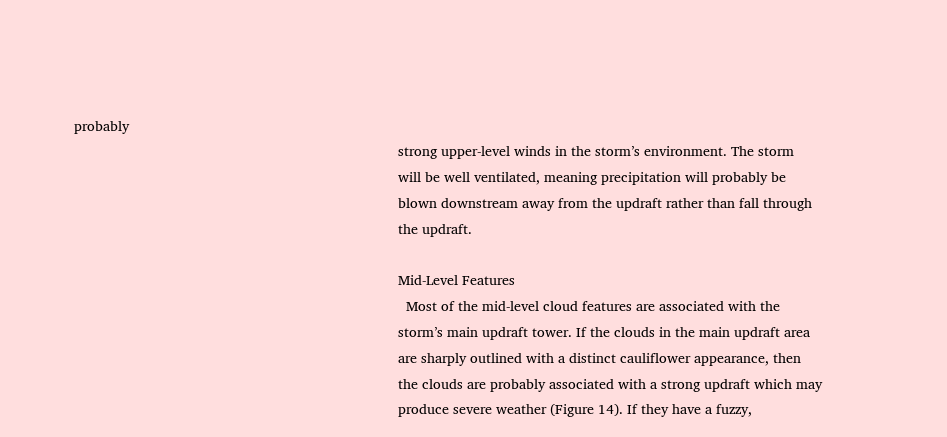probably
                                                                                 strong upper-level winds in the storm’s environment. The storm
                                                                                 will be well ventilated, meaning precipitation will probably be
                                                                                 blown downstream away from the updraft rather than fall through
                                                                                 the updraft.

                                                                                 Mid-Level Features
                                                                                   Most of the mid-level cloud features are associated with the
                                                                                 storm’s main updraft tower. If the clouds in the main updraft area
                                                                                 are sharply outlined with a distinct cauliflower appearance, then
                                                                                 the clouds are probably associated with a strong updraft which may
                                                                                 produce severe weather (Figure 14). If they have a fuzzy,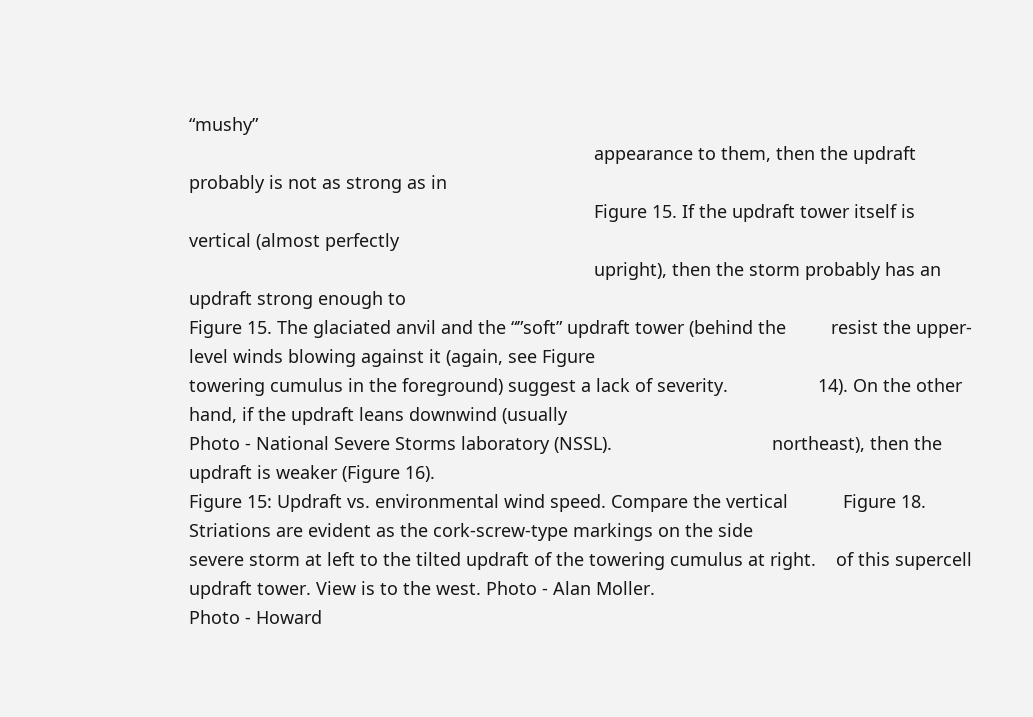“mushy”
                                                                                 appearance to them, then the updraft probably is not as strong as in
                                                                                 Figure 15. If the updraft tower itself is vertical (almost perfectly
                                                                                 upright), then the storm probably has an updraft strong enough to
Figure 15. The glaciated anvil and the “”soft” updraft tower (behind the         resist the upper-level winds blowing against it (again, see Figure
towering cumulus in the foreground) suggest a lack of severity.                  14). On the other hand, if the updraft leans downwind (usually
Photo - National Severe Storms laboratory (NSSL).                                northeast), then the updraft is weaker (Figure 16).
Figure 15: Updraft vs. environmental wind speed. Compare the vertical           Figure 18. Striations are evident as the cork-screw-type markings on the side
severe storm at left to the tilted updraft of the towering cumulus at right.    of this supercell updraft tower. View is to the west. Photo - Alan Moller.
Photo - Howard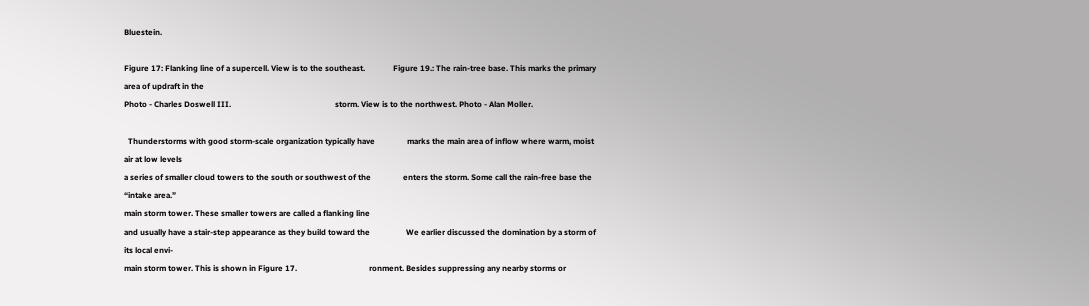Bluestein.

Figure 17: Flanking line of a supercell. View is to the southeast.              Figure 19.: The rain-tree base. This marks the primary area of updraft in the
Photo - Charles Doswell III.                                                    storm. View is to the northwest. Photo - Alan Moller.

  Thunderstorms with good storm-scale organization typically have                marks the main area of inflow where warm, moist air at low levels
a series of smaller cloud towers to the south or southwest of the                enters the storm. Some call the rain-free base the “intake area.”
main storm tower. These smaller towers are called a flanking line
and usually have a stair-step appearance as they build toward the                  We earlier discussed the domination by a storm of its local envi-
main storm tower. This is shown in Figure 17.                                    ronment. Besides suppressing any nearby storms or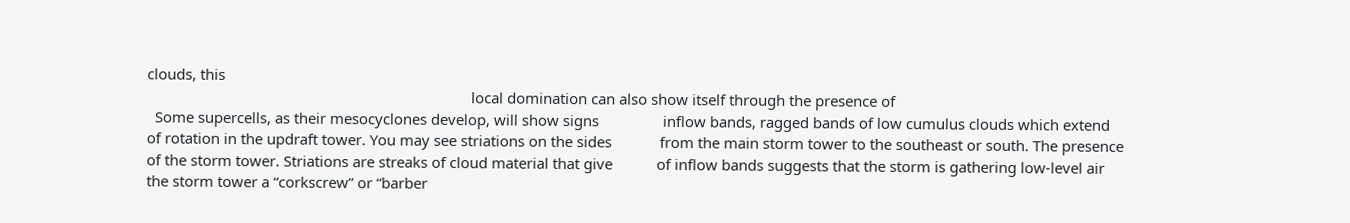clouds, this
                                                                                 local domination can also show itself through the presence of
  Some supercells, as their mesocyclones develop, will show signs                inflow bands, ragged bands of low cumulus clouds which extend
of rotation in the updraft tower. You may see striations on the sides            from the main storm tower to the southeast or south. The presence
of the storm tower. Striations are streaks of cloud material that give           of inflow bands suggests that the storm is gathering low-level air
the storm tower a “corkscrew” or “barber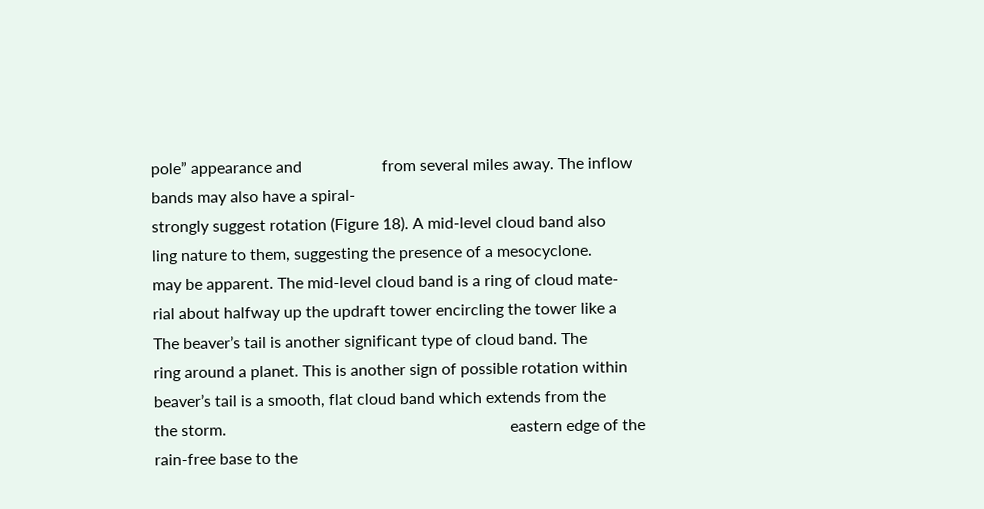pole” appearance and                    from several miles away. The inflow bands may also have a spiral-
strongly suggest rotation (Figure 18). A mid-level cloud band also               ling nature to them, suggesting the presence of a mesocyclone.
may be apparent. The mid-level cloud band is a ring of cloud mate-
rial about halfway up the updraft tower encircling the tower like a                The beaver’s tail is another significant type of cloud band. The
ring around a planet. This is another sign of possible rotation within           beaver’s tail is a smooth, flat cloud band which extends from the
the storm.                                                                       eastern edge of the rain-free base to the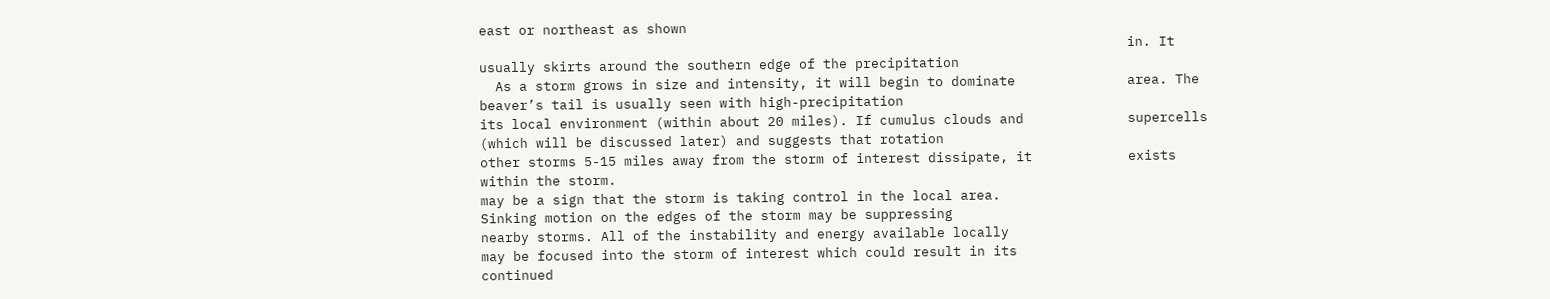east or northeast as shown
                                                                                 in. It usually skirts around the southern edge of the precipitation
  As a storm grows in size and intensity, it will begin to dominate              area. The beaver’s tail is usually seen with high-precipitation
its local environment (within about 20 miles). If cumulus clouds and             supercells (which will be discussed later) and suggests that rotation
other storms 5-15 miles away from the storm of interest dissipate, it            exists within the storm.
may be a sign that the storm is taking control in the local area.
Sinking motion on the edges of the storm may be suppressing
nearby storms. All of the instability and energy available locally
may be focused into the storm of interest which could result in its
continued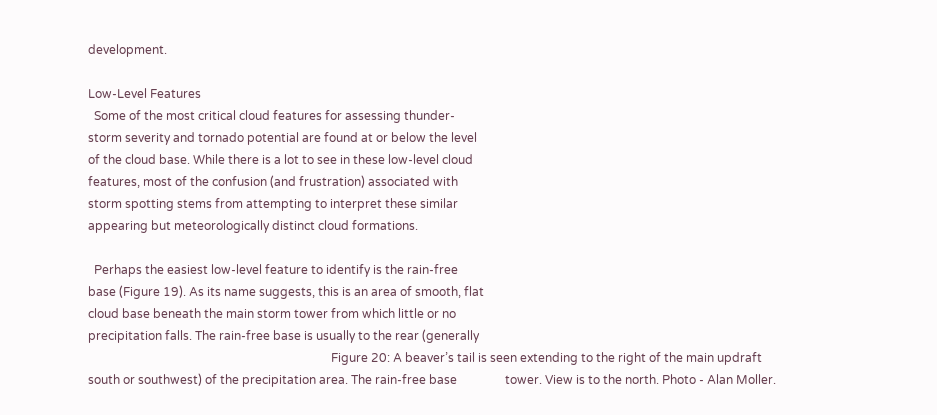development.

Low-Level Features
  Some of the most critical cloud features for assessing thunder-
storm severity and tornado potential are found at or below the level
of the cloud base. While there is a lot to see in these low-level cloud
features, most of the confusion (and frustration) associated with
storm spotting stems from attempting to interpret these similar
appearing but meteorologically distinct cloud formations.

  Perhaps the easiest low-level feature to identify is the rain-free
base (Figure 19). As its name suggests, this is an area of smooth, flat
cloud base beneath the main storm tower from which little or no
precipitation falls. The rain-free base is usually to the rear (generally
                                                                                 Figure 20: A beaver’s tail is seen extending to the right of the main updraft
south or southwest) of the precipitation area. The rain-free base                tower. View is to the north. Photo - Alan Moller.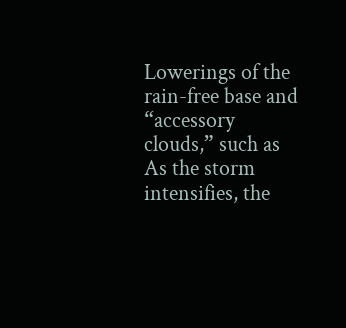Lowerings of the rain-free base and “accessory clouds,” such as                         As the storm intensifies, the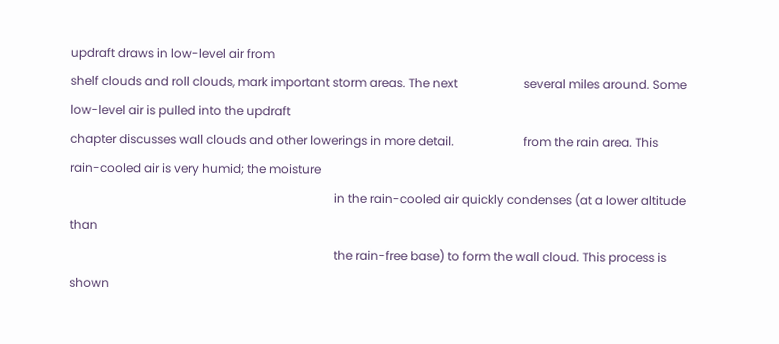updraft draws in low-level air from
shelf clouds and roll clouds, mark important storm areas. The next                      several miles around. Some low-level air is pulled into the updraft
chapter discusses wall clouds and other lowerings in more detail.                       from the rain area. This rain-cooled air is very humid; the moisture
                                                                                        in the rain-cooled air quickly condenses (at a lower altitude than
                                                                                        the rain-free base) to form the wall cloud. This process is shown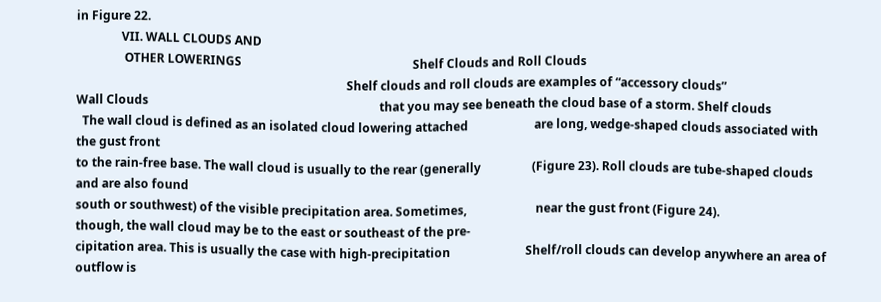in Figure 22.
               VII. WALL CLOUDS AND
                OTHER LOWERINGS                                                         Shelf Clouds and Roll Clouds
                                                                                          Shelf clouds and roll clouds are examples of “accessory clouds”
Wall Clouds                                                                             that you may see beneath the cloud base of a storm. Shelf clouds
  The wall cloud is defined as an isolated cloud lowering attached                      are long, wedge-shaped clouds associated with the gust front
to the rain-free base. The wall cloud is usually to the rear (generally                 (Figure 23). Roll clouds are tube-shaped clouds and are also found
south or southwest) of the visible precipitation area. Sometimes,                       near the gust front (Figure 24).
though, the wall cloud may be to the east or southeast of the pre-
cipitation area. This is usually the case with high-precipitation                         Shelf/roll clouds can develop anywhere an area of outflow is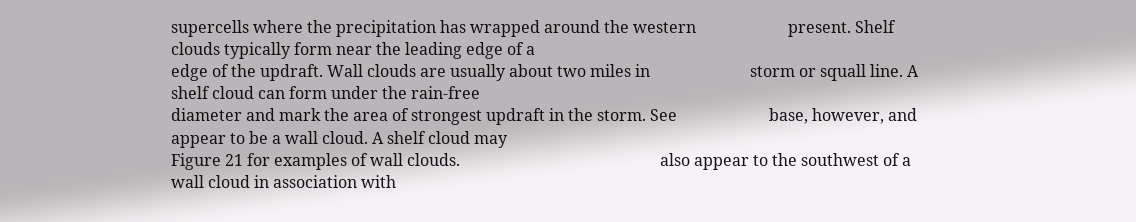supercells where the precipitation has wrapped around the western                       present. Shelf clouds typically form near the leading edge of a
edge of the updraft. Wall clouds are usually about two miles in                         storm or squall line. A shelf cloud can form under the rain-free
diameter and mark the area of strongest updraft in the storm. See                       base, however, and appear to be a wall cloud. A shelf cloud may
Figure 21 for examples of wall clouds.                                                  also appear to the southwest of a wall cloud in association with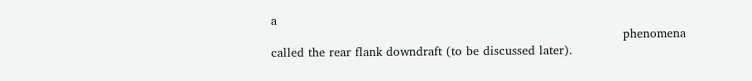a
                                                                                        phenomena called the rear flank downdraft (to be discussed later).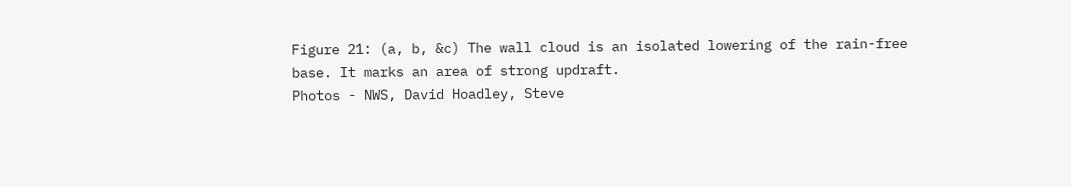Figure 21: (a, b, &c) The wall cloud is an isolated lowering of the rain-free base. It marks an area of strong updraft.
Photos - NWS, David Hoadley, Steve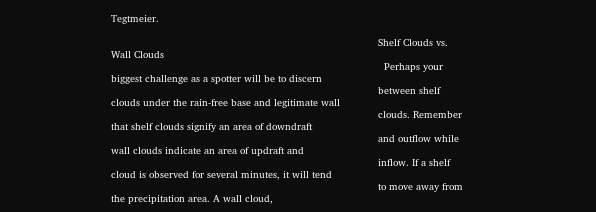Tegtmeier.

                                                                                         Shelf Clouds vs. Wall Clouds
                                                                                           Perhaps your biggest challenge as a spotter will be to discern
                                                                                         between shelf clouds under the rain-free base and legitimate wall
                                                                                         clouds. Remember that shelf clouds signify an area of downdraft
                                                                                         and outflow while wall clouds indicate an area of updraft and
                                                                                         inflow. If a shelf cloud is observed for several minutes, it will tend
                                                                                         to move away from the precipitation area. A wall cloud,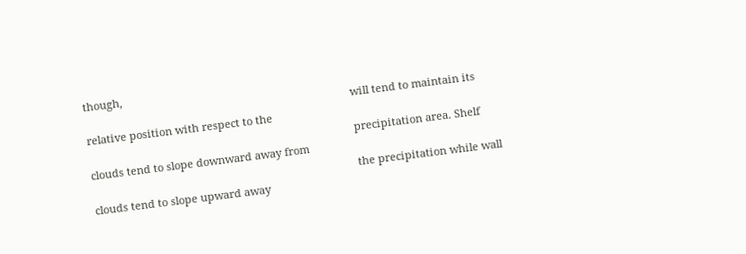though,
                                                                                         will tend to maintain its relative position with respect to the
                                                                                         precipitation area. Shelf clouds tend to slope downward away from
                                                                                         the precipitation while wall clouds tend to slope upward away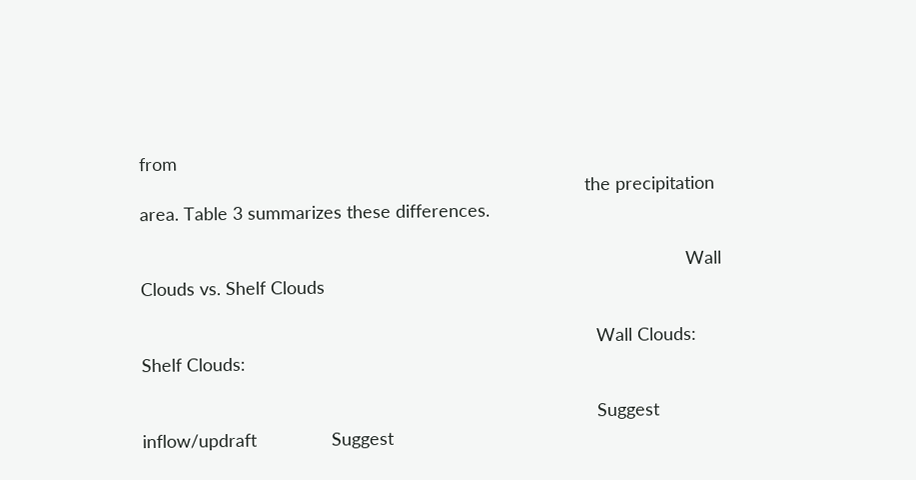from
                                                                                         the precipitation area. Table 3 summarizes these differences.

                                                                                                             Wall Clouds vs. Shelf Clouds

                                                                                           Wall Clouds:                         Shelf Clouds:

                                                                                           Suggest inflow/updraft               Suggest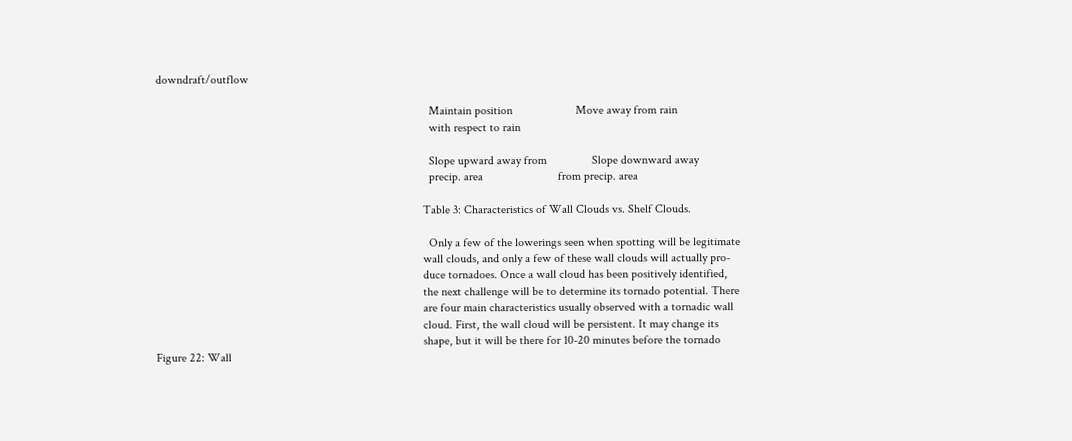downdraft/outflow

                                                                                           Maintain position                     Move away from rain
                                                                                           with respect to rain

                                                                                           Slope upward away from               Slope downward away
                                                                                           precip. area                         from precip. area

                                                                                         Table 3: Characteristics of Wall Clouds vs. Shelf Clouds.

                                                                                           Only a few of the lowerings seen when spotting will be legitimate
                                                                                         wall clouds, and only a few of these wall clouds will actually pro-
                                                                                         duce tornadoes. Once a wall cloud has been positively identified,
                                                                                         the next challenge will be to determine its tornado potential. There
                                                                                         are four main characteristics usually observed with a tornadic wall
                                                                                         cloud. First, the wall cloud will be persistent. It may change its
                                                                                         shape, but it will be there for 10-20 minutes before the tornado
Figure 22: Wall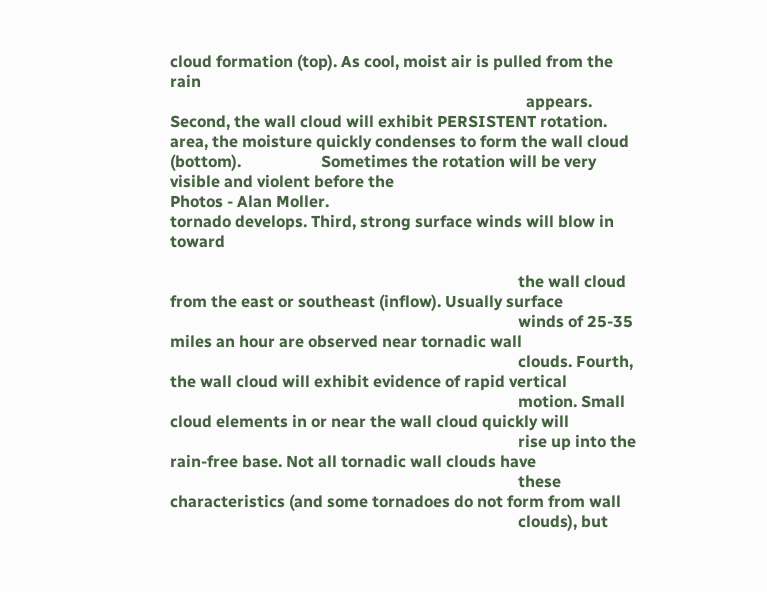cloud formation (top). As cool, moist air is pulled from the rain
                                                                                         appears. Second, the wall cloud will exhibit PERSISTENT rotation.
area, the moisture quickly condenses to form the wall cloud (bottom).                    Sometimes the rotation will be very visible and violent before the
Photos - Alan Moller.                                                                    tornado develops. Third, strong surface winds will blow in toward

                                                                                       the wall cloud from the east or southeast (inflow). Usually surface
                                                                                       winds of 25-35 miles an hour are observed near tornadic wall
                                                                                       clouds. Fourth, the wall cloud will exhibit evidence of rapid vertical
                                                                                       motion. Small cloud elements in or near the wall cloud quickly will
                                                                                       rise up into the rain-free base. Not all tornadic wall clouds have
                                                                                       these characteristics (and some tornadoes do not form from wall
                                                                                       clouds), but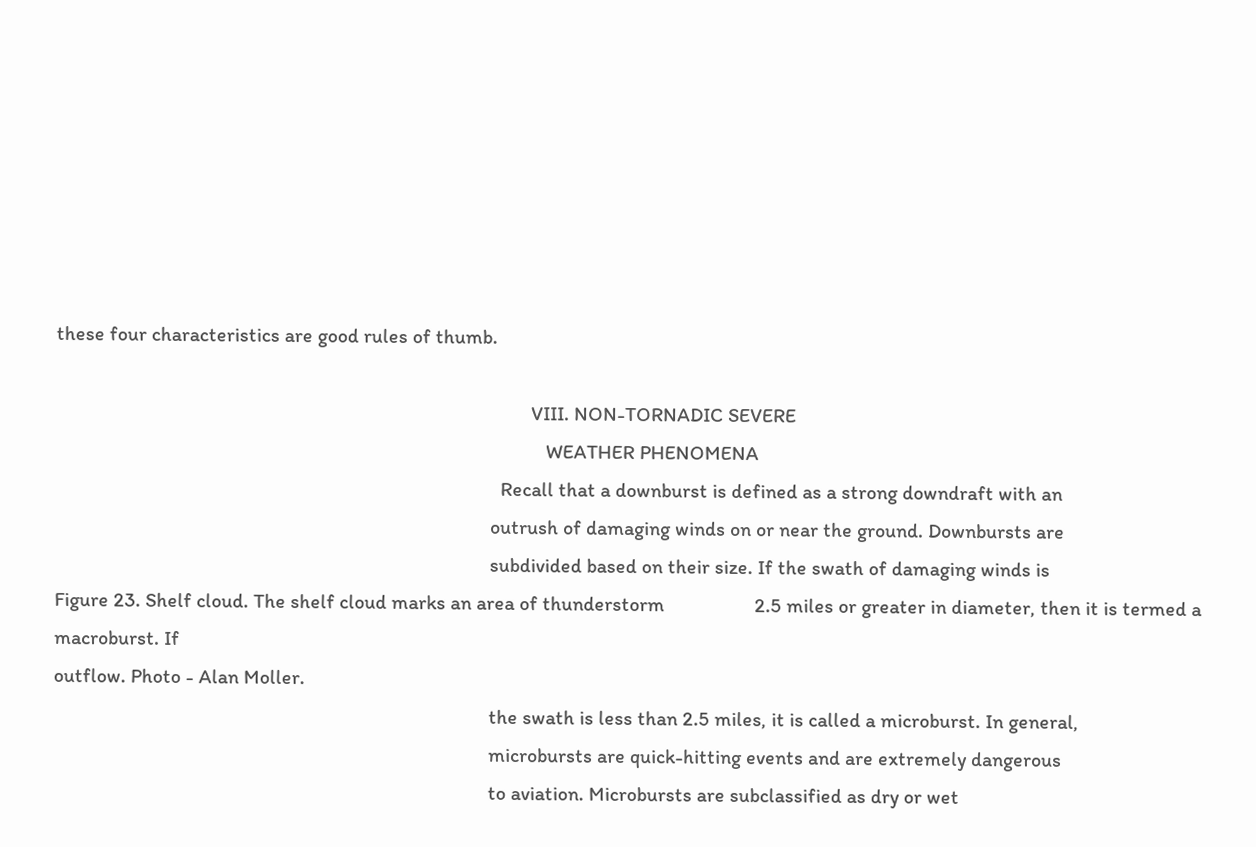these four characteristics are good rules of thumb.

                                                                                               VIII. NON-TORNADIC SEVERE
                                                                                                  WEATHER PHENOMENA
                                                                                         Recall that a downburst is defined as a strong downdraft with an
                                                                                       outrush of damaging winds on or near the ground. Downbursts are
                                                                                       subdivided based on their size. If the swath of damaging winds is
Figure 23. Shelf cloud. The shelf cloud marks an area of thunderstorm                  2.5 miles or greater in diameter, then it is termed a macroburst. If
outflow. Photo - Alan Moller.
                                                                                       the swath is less than 2.5 miles, it is called a microburst. In general,
                                                                                       microbursts are quick-hitting events and are extremely dangerous
                                                                                       to aviation. Microbursts are subclassified as dry or wet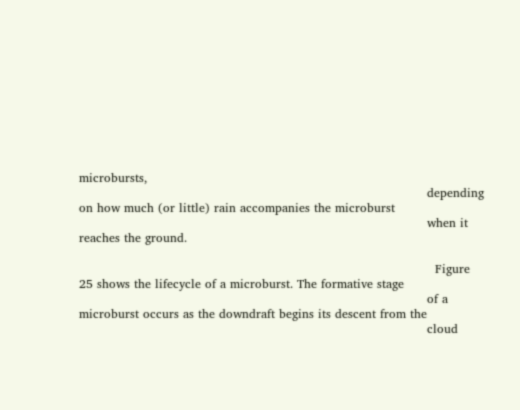microbursts,
                                                                                       depending on how much (or little) rain accompanies the microburst
                                                                                       when it reaches the ground.

                                                                                         Figure 25 shows the lifecycle of a microburst. The formative stage
                                                                                       of a microburst occurs as the downdraft begins its descent from the
                                                                                       cloud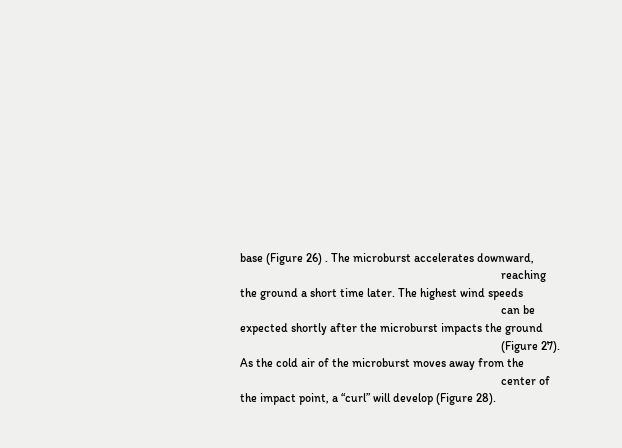base (Figure 26) . The microburst accelerates downward,
                                                                                       reaching the ground a short time later. The highest wind speeds
                                                                                       can be expected shortly after the microburst impacts the ground
                                                                                       (Figure 27). As the cold air of the microburst moves away from the
                                                                                       center of the impact point, a “curl” will develop (Figure 28).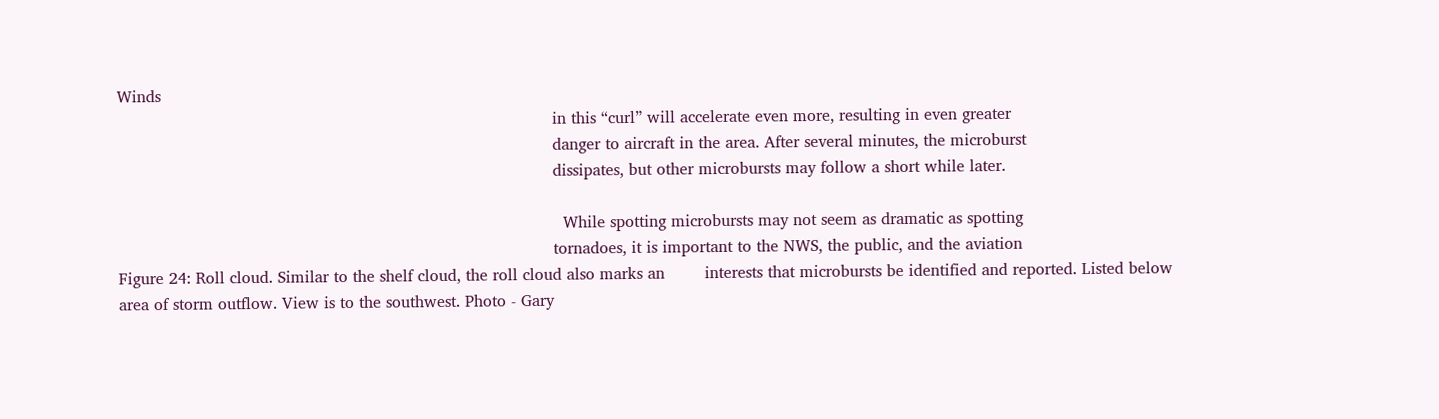Winds
                                                                                       in this “curl” will accelerate even more, resulting in even greater
                                                                                       danger to aircraft in the area. After several minutes, the microburst
                                                                                       dissipates, but other microbursts may follow a short while later.

                                                                                         While spotting microbursts may not seem as dramatic as spotting
                                                                                       tornadoes, it is important to the NWS, the public, and the aviation
Figure 24: Roll cloud. Similar to the shelf cloud, the roll cloud also marks an        interests that microbursts be identified and reported. Listed below
area of storm outflow. View is to the southwest. Photo - Gary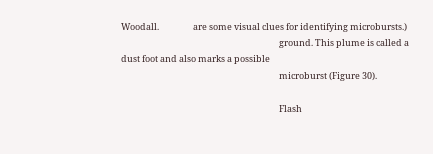Woodall.                 are some visual clues for identifying microbursts.)
                                                                               ground. This plume is called a dust foot and also marks a possible
                                                                               microburst (Figure 30).

                                                                               Flash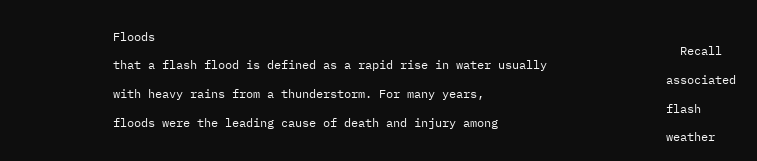Floods
                                                                                 Recall that a flash flood is defined as a rapid rise in water usually
                                                                               associated with heavy rains from a thunderstorm. For many years,
                                                                               flash floods were the leading cause of death and injury among
                                                                               weather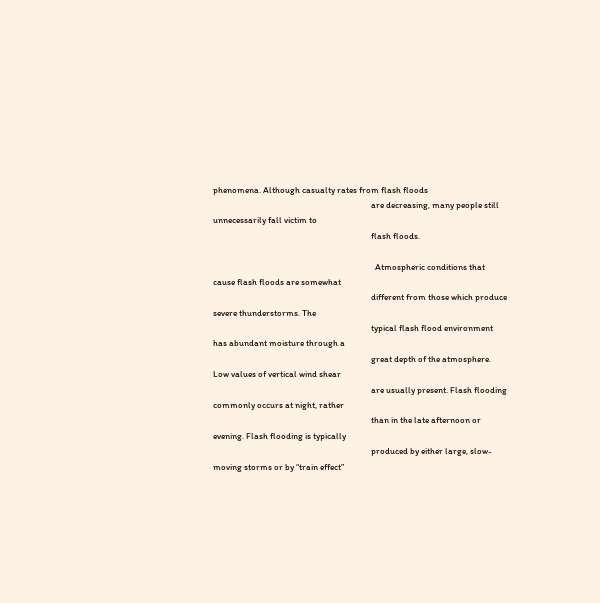phenomena. Although casualty rates from flash floods
                                                                               are decreasing, many people still unnecessarily fall victim to
                                                                               flash floods.

                                                                                 Atmospheric conditions that cause flash floods are somewhat
                                                                               different from those which produce severe thunderstorms. The
                                                                               typical flash flood environment has abundant moisture through a
                                                                               great depth of the atmosphere. Low values of vertical wind shear
                                                                               are usually present. Flash flooding commonly occurs at night, rather
                                                                               than in the late afternoon or evening. Flash flooding is typically
                                                                               produced by either large, slow-moving storms or by “train effect”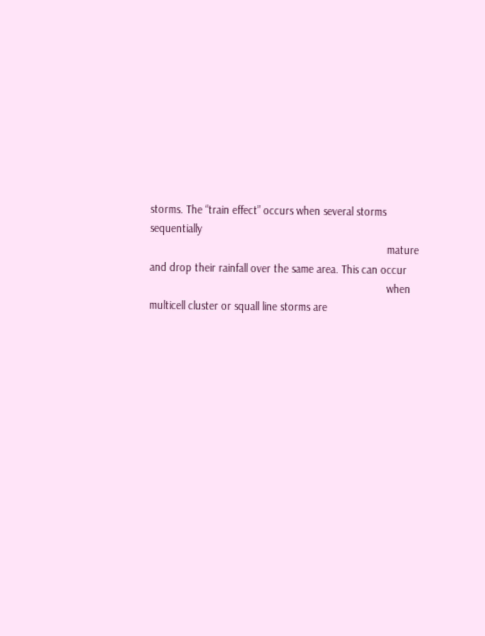storms. The “train effect” occurs when several storms sequentially
                                                                               mature and drop their rainfall over the same area. This can occur
                                                                               when multicell cluster or squall line storms are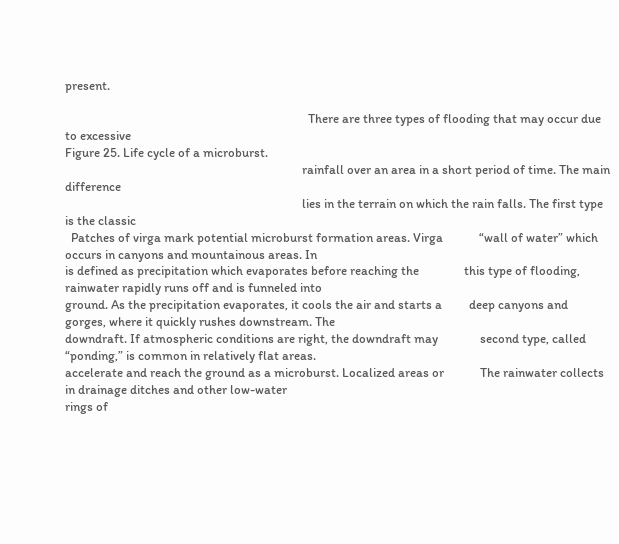present.

                                                                                 There are three types of flooding that may occur due to excessive
Figure 25. Life cycle of a microburst.
                                                                               rainfall over an area in a short period of time. The main difference
                                                                               lies in the terrain on which the rain falls. The first type is the classic
  Patches of virga mark potential microburst formation areas. Virga            “wall of water” which occurs in canyons and mountainous areas. In
is defined as precipitation which evaporates before reaching the               this type of flooding, rainwater rapidly runs off and is funneled into
ground. As the precipitation evaporates, it cools the air and starts a         deep canyons and gorges, where it quickly rushes downstream. The
downdraft. If atmospheric conditions are right, the downdraft may              second type, called “ponding,” is common in relatively flat areas.
accelerate and reach the ground as a microburst. Localized areas or            The rainwater collects in drainage ditches and other low-water
rings of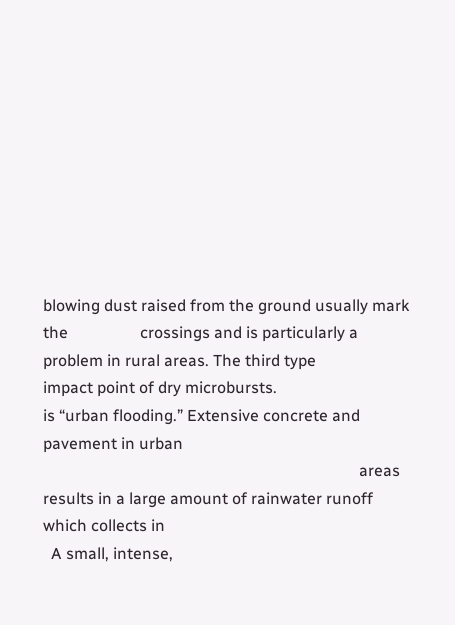blowing dust raised from the ground usually mark the                  crossings and is particularly a problem in rural areas. The third type
impact point of dry microbursts.                                               is “urban flooding.” Extensive concrete and pavement in urban
                                                                               areas results in a large amount of rainwater runoff which collects in
  A small, intense,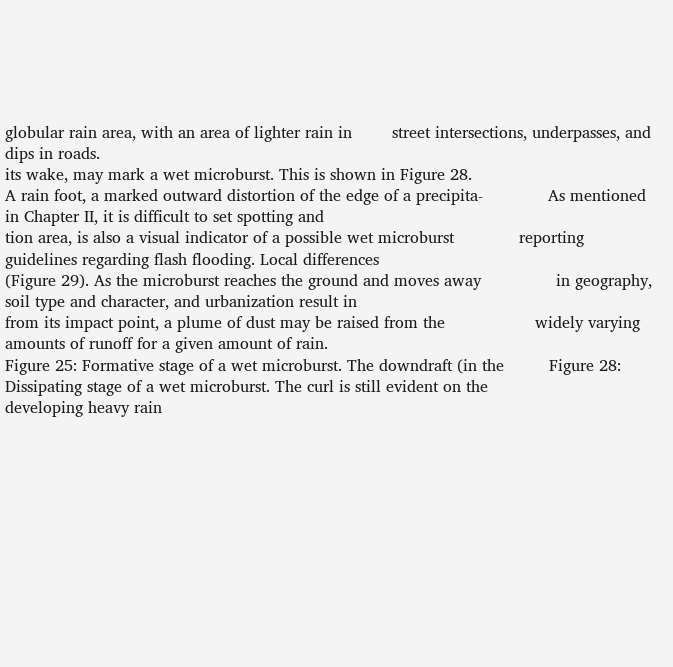globular rain area, with an area of lighter rain in        street intersections, underpasses, and dips in roads.
its wake, may mark a wet microburst. This is shown in Figure 28.
A rain foot, a marked outward distortion of the edge of a precipita-             As mentioned in Chapter II, it is difficult to set spotting and
tion area, is also a visual indicator of a possible wet microburst             reporting guidelines regarding flash flooding. Local differences
(Figure 29). As the microburst reaches the ground and moves away               in geography, soil type and character, and urbanization result in
from its impact point, a plume of dust may be raised from the                  widely varying amounts of runoff for a given amount of rain.
Figure 25: Formative stage of a wet microburst. The downdraft (in the         Figure 28: Dissipating stage of a wet microburst. The curl is still evident on the
developing heavy rain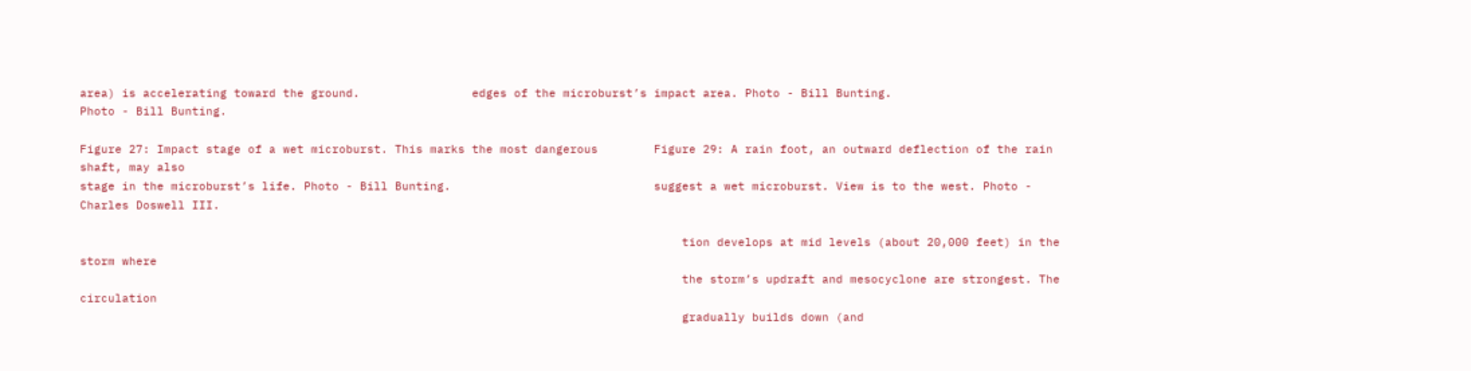area) is accelerating toward the ground.                edges of the microburst’s impact area. Photo - Bill Bunting.
Photo - Bill Bunting.

Figure 27: Impact stage of a wet microburst. This marks the most dangerous        Figure 29: A rain foot, an outward deflection of the rain shaft, may also
stage in the microburst’s life. Photo - Bill Bunting.                             suggest a wet microburst. View is to the west. Photo - Charles Doswell III.

                                                                                      tion develops at mid levels (about 20,000 feet) in the storm where
                                                                                      the storm’s updraft and mesocyclone are strongest. The circulation
                                                                                      gradually builds down (and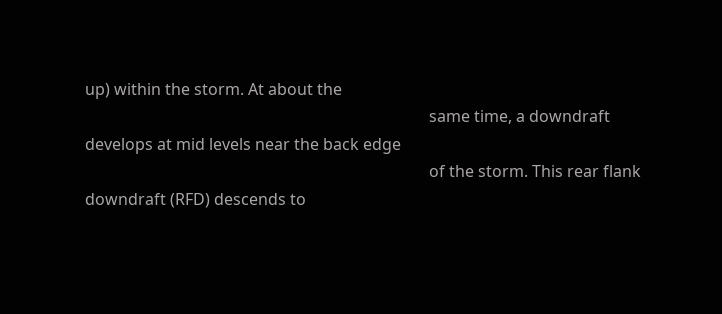up) within the storm. At about the
                                                                                      same time, a downdraft develops at mid levels near the back edge
                                                                                      of the storm. This rear flank downdraft (RFD) descends to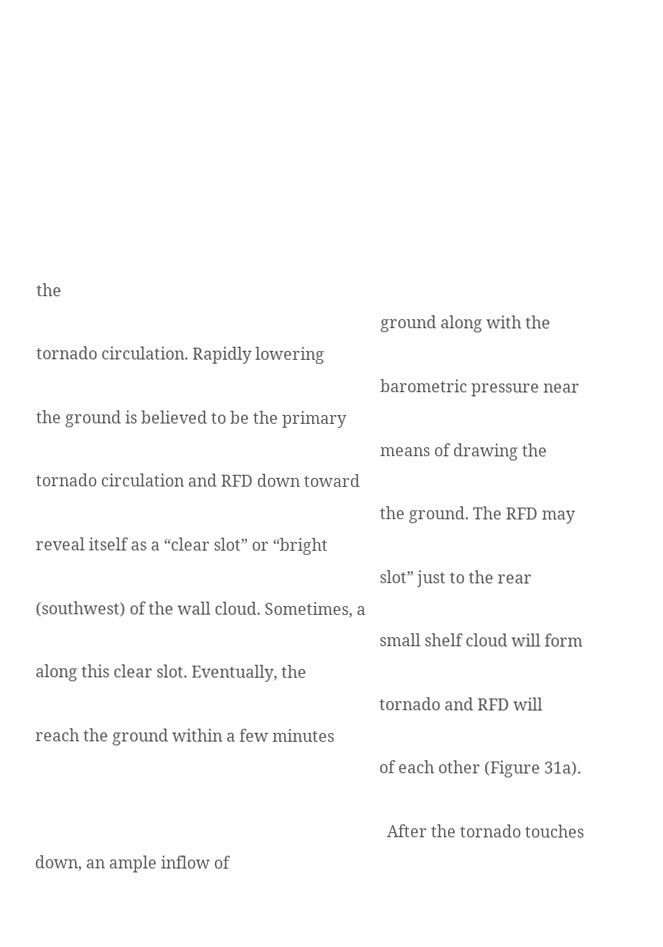the
                                                                                      ground along with the tornado circulation. Rapidly lowering
                                                                                      barometric pressure near the ground is believed to be the primary
                                                                                      means of drawing the tornado circulation and RFD down toward
                                                                                      the ground. The RFD may reveal itself as a “clear slot” or “bright
                                                                                      slot” just to the rear (southwest) of the wall cloud. Sometimes, a
                                                                                      small shelf cloud will form along this clear slot. Eventually, the
                                                                                      tornado and RFD will reach the ground within a few minutes
                                                                                      of each other (Figure 31a).

                                                                                        After the tornado touches down, an ample inflow of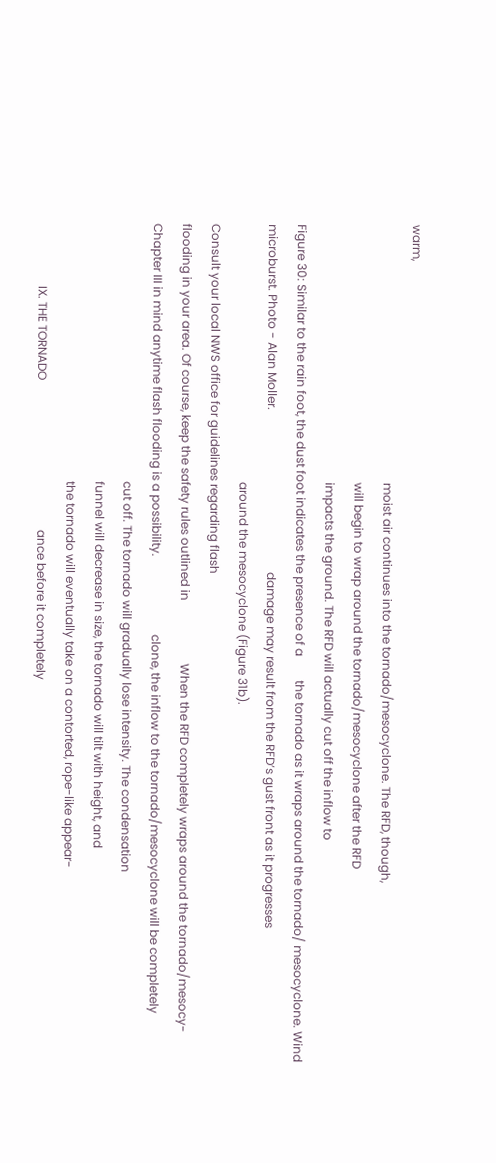warm,
                                                                                      moist air continues into the tornado/mesocyclone. The RFD, though,
                                                                                      will begin to wrap around the tornado/mesocyclone after the RFD
                                                                                      impacts the ground. The RFD will actually cut off the inflow to
Figure 30: Similar to the rain foot, the dust foot indicates the presence of a        the tornado as it wraps around the tornado/ mesocyclone. Wind
microburst. Photo - Alan Moller.                                                      damage may result from the RFD’s gust front as it progresses
                                                                                      around the mesocyclone (Figure 31b).
Consult your local NWS office for guidelines regarding flash
flooding in your area. Of course, keep the safety rules outlined in                     When the RFD completely wraps around the tornado/mesocy-
Chapter III in mind anytime flash flooding is a possibility.                          clone, the inflow to the tornado/mesocyclone will be completely
                                                                                      cut off. The tornado will gradually lose intensity. The condensation
                                                                                      funnel will decrease in size, the tornado will tilt with height, and
                                                                                      the tornado will eventually take on a contorted, rope-like appear-
                     IX. THE TORNADO                                                  ance before it completely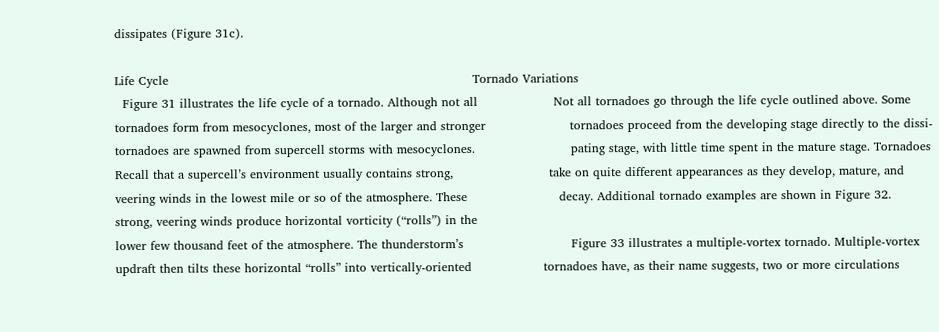dissipates (Figure 31c).

Life Cycle                                                                            Tornado Variations
  Figure 31 illustrates the life cycle of a tornado. Although not all                   Not all tornadoes go through the life cycle outlined above. Some
tornadoes form from mesocyclones, most of the larger and stronger                     tornadoes proceed from the developing stage directly to the dissi-
tornadoes are spawned from supercell storms with mesocyclones.                        pating stage, with little time spent in the mature stage. Tornadoes
Recall that a supercell’s environment usually contains strong,                        take on quite different appearances as they develop, mature, and
veering winds in the lowest mile or so of the atmosphere. These                       decay. Additional tornado examples are shown in Figure 32.
strong, veering winds produce horizontal vorticity (“rolls”) in the
lower few thousand feet of the atmosphere. The thunderstorm’s                           Figure 33 illustrates a multiple-vortex tornado. Multiple-vortex
updraft then tilts these horizontal “rolls” into vertically-oriented                  tornadoes have, as their name suggests, two or more circulations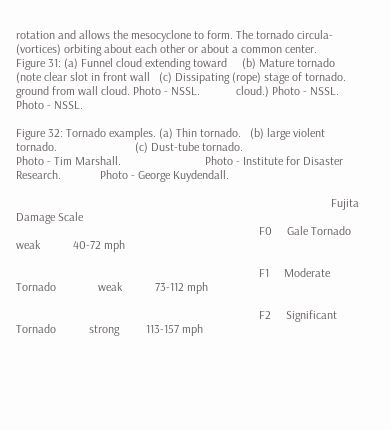rotation and allows the mesocyclone to form. The tornado circula-                     (vortices) orbiting about each other or about a common center.
Figure 31: (a) Funnel cloud extending toward     (b) Mature tornado (note clear slot in front wall   (c) Dissipating (rope) stage of tornado.
ground from wall cloud. Photo - NSSL.            cloud.) Photo - NSSL.                               Photo - NSSL.

Figure 32: Tornado examples. (a) Thin tornado.   (b) large violent tornado.                          (c) Dust-tube tornado.
Photo - Tim Marshall.                            Photo - Institute for Disaster Research.             Photo - George Kuydendall.

                                                                                                         Fujita Damage Scale
                                                                                 F0     Gale Tornado                  weak           40-72 mph

                                                                                 F1     Moderate Tornado              weak           73-112 mph

                                                                                 F2     Significant Tornado           strong         113-157 mph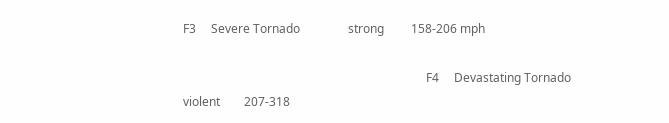F3     Severe Tornado                strong         158-206 mph

                                                                                 F4     Devastating Tornado           violent        207-318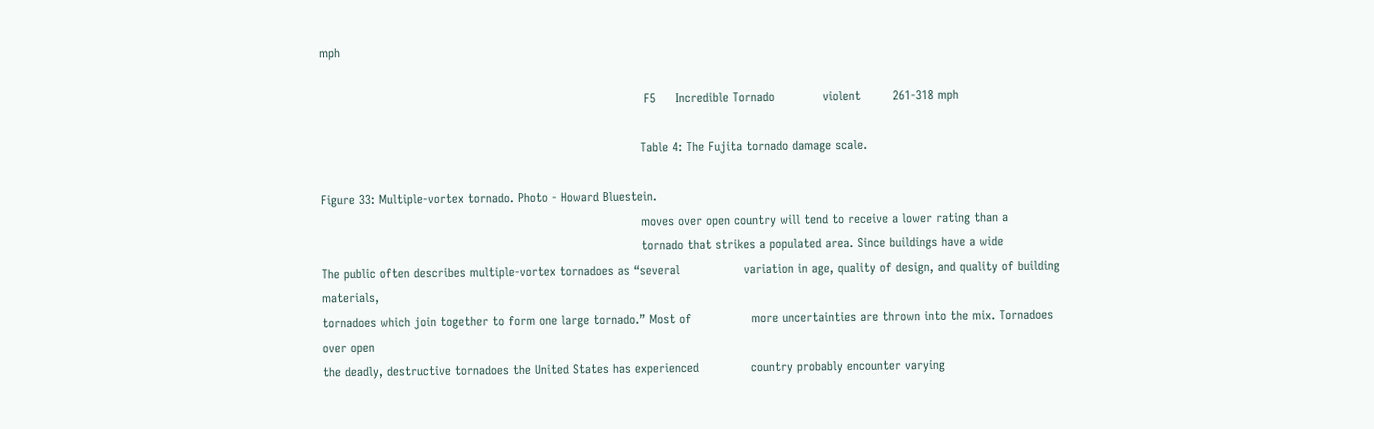mph

                                                                                 F5     Incredible Tornado            violent        261-318 mph

                                                                                Table 4: The Fujita tornado damage scale.

Figure 33: Multiple-vortex tornado. Photo - Howard Bluestein.
                                                                                moves over open country will tend to receive a lower rating than a
                                                                                tornado that strikes a populated area. Since buildings have a wide
The public often describes multiple-vortex tornadoes as “several                variation in age, quality of design, and quality of building materials,
tornadoes which join together to form one large tornado.” Most of               more uncertainties are thrown into the mix. Tornadoes over open
the deadly, destructive tornadoes the United States has experienced             country probably encounter varying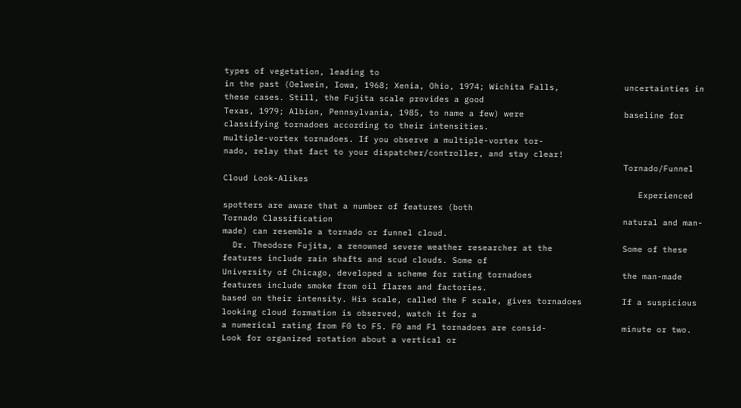types of vegetation, leading to
in the past (Oelwein, Iowa, 1968; Xenia, Ohio, 1974; Wichita Falls,             uncertainties in these cases. Still, the Fujita scale provides a good
Texas, 1979; Albion, Pennsylvania, 1985, to name a few) were                    baseline for classifying tornadoes according to their intensities.
multiple-vortex tornadoes. If you observe a multiple-vortex tor-
nado, relay that fact to your dispatcher/controller, and stay clear!
                                                                                Tornado/Funnel Cloud Look-Alikes
                                                                                   Experienced spotters are aware that a number of features (both
Tornado Classification                                                          natural and man-made) can resemble a tornado or funnel cloud.
  Dr. Theodore Fujita, a renowned severe weather researcher at the              Some of these features include rain shafts and scud clouds. Some of
University of Chicago, developed a scheme for rating tornadoes                  the man-made features include smoke from oil flares and factories.
based on their intensity. His scale, called the F scale, gives tornadoes        If a suspicious looking cloud formation is observed, watch it for a
a numerical rating from F0 to F5. F0 and F1 tornadoes are consid-               minute or two. Look for organized rotation about a vertical or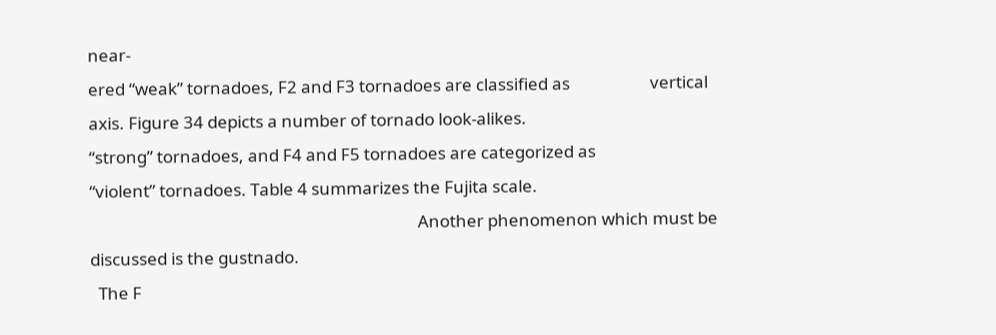near-
ered “weak” tornadoes, F2 and F3 tornadoes are classified as                    vertical axis. Figure 34 depicts a number of tornado look-alikes.
“strong” tornadoes, and F4 and F5 tornadoes are categorized as
“violent” tornadoes. Table 4 summarizes the Fujita scale.
                                                                                  Another phenomenon which must be discussed is the gustnado.
  The F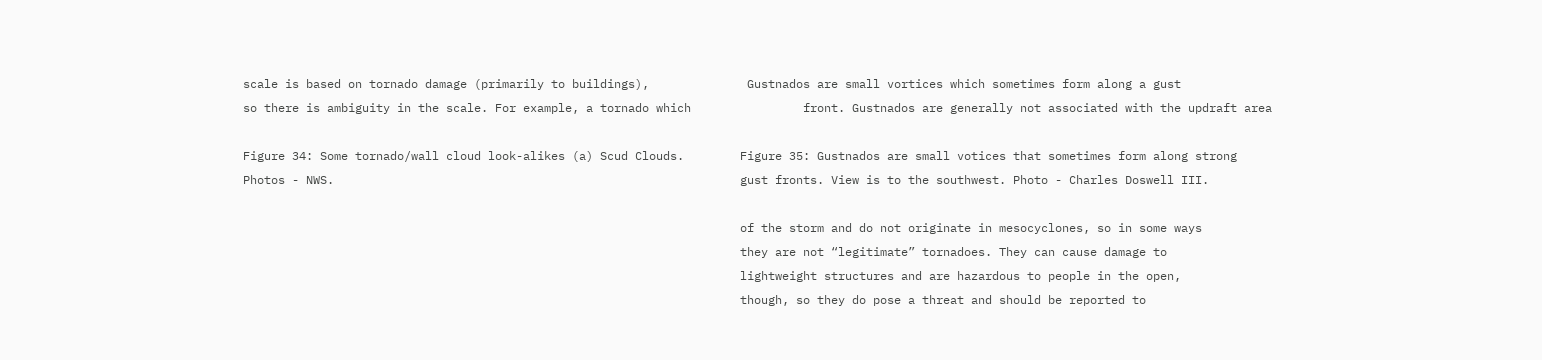scale is based on tornado damage (primarily to buildings),              Gustnados are small vortices which sometimes form along a gust
so there is ambiguity in the scale. For example, a tornado which                front. Gustnados are generally not associated with the updraft area

Figure 34: Some tornado/wall cloud look-alikes (a) Scud Clouds.        Figure 35: Gustnados are small votices that sometimes form along strong
Photos - NWS.                                                          gust fronts. View is to the southwest. Photo - Charles Doswell III.

                                                                       of the storm and do not originate in mesocyclones, so in some ways
                                                                       they are not “legitimate” tornadoes. They can cause damage to
                                                                       lightweight structures and are hazardous to people in the open,
                                                                       though, so they do pose a threat and should be reported to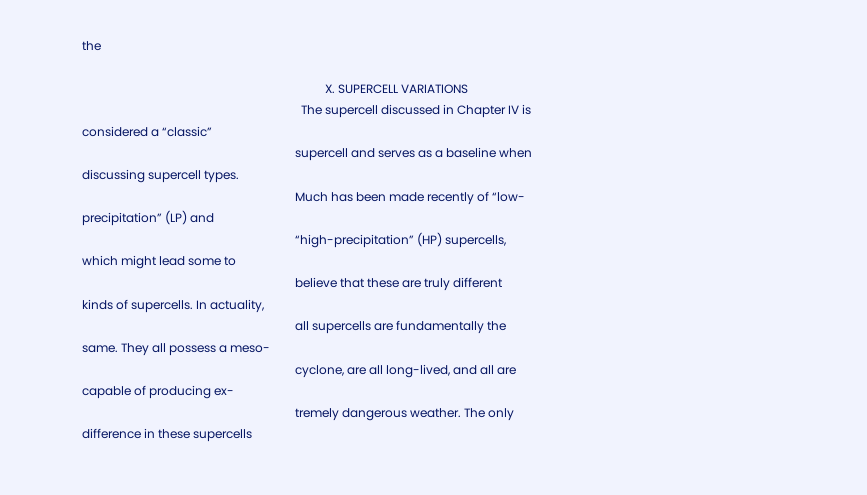the

                                                                                 X. SUPERCELL VARIATIONS
                                                                         The supercell discussed in Chapter IV is considered a “classic”
                                                                       supercell and serves as a baseline when discussing supercell types.
                                                                       Much has been made recently of “low-precipitation” (LP) and
                                                                       “high-precipitation” (HP) supercells, which might lead some to
                                                                       believe that these are truly different kinds of supercells. In actuality,
                                                                       all supercells are fundamentally the same. They all possess a meso-
                                                                       cyclone, are all long-lived, and all are capable of producing ex-
                                                                       tremely dangerous weather. The only difference in these supercells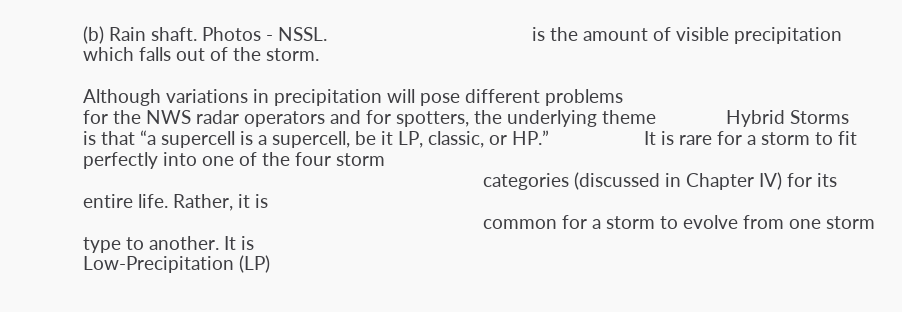(b) Rain shaft. Photos - NSSL.                                         is the amount of visible precipitation which falls out of the storm.

Although variations in precipitation will pose different problems
for the NWS radar operators and for spotters, the underlying theme              Hybrid Storms
is that “a supercell is a supercell, be it LP, classic, or HP.”                   It is rare for a storm to fit perfectly into one of the four storm
                                                                                categories (discussed in Chapter IV) for its entire life. Rather, it is
                                                                                common for a storm to evolve from one storm type to another. It is
Low-Precipitation (LP)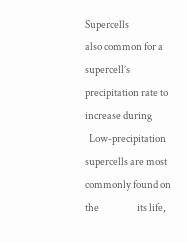Supercells                                               also common for a supercell’s precipitation rate to increase during
  Low-precipitation supercells are most commonly found on the                   its life,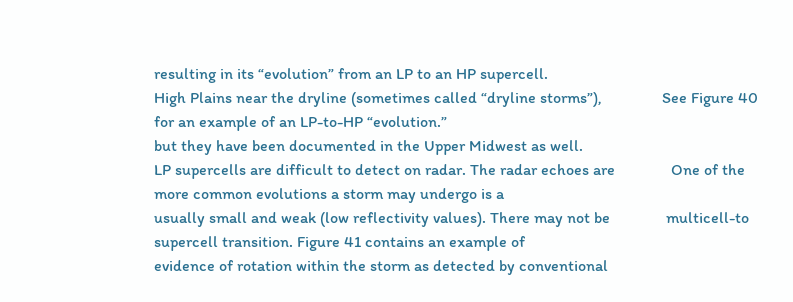resulting in its “evolution” from an LP to an HP supercell.
High Plains near the dryline (sometimes called “dryline storms”),               See Figure 40 for an example of an LP-to-HP “evolution.”
but they have been documented in the Upper Midwest as well.
LP supercells are difficult to detect on radar. The radar echoes are              One of the more common evolutions a storm may undergo is a
usually small and weak (low reflectivity values). There may not be              multicell-to supercell transition. Figure 41 contains an example of
evidence of rotation within the storm as detected by conventional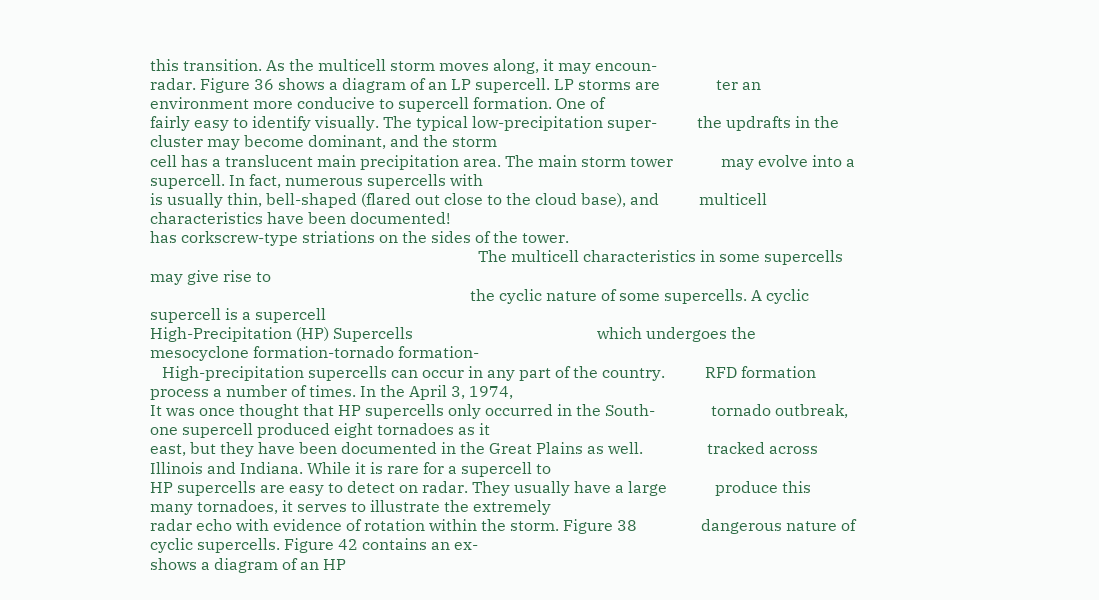this transition. As the multicell storm moves along, it may encoun-
radar. Figure 36 shows a diagram of an LP supercell. LP storms are              ter an environment more conducive to supercell formation. One of
fairly easy to identify visually. The typical low-precipitation super-          the updrafts in the cluster may become dominant, and the storm
cell has a translucent main precipitation area. The main storm tower            may evolve into a supercell. In fact, numerous supercells with
is usually thin, bell-shaped (flared out close to the cloud base), and          multicell characteristics have been documented!
has corkscrew-type striations on the sides of the tower.
                                                                                  The multicell characteristics in some supercells may give rise to
                                                                                the cyclic nature of some supercells. A cyclic supercell is a supercell
High-Precipitation (HP) Supercells                                              which undergoes the mesocyclone formation-tornado formation-
   High-precipitation supercells can occur in any part of the country.          RFD formation process a number of times. In the April 3, 1974,
It was once thought that HP supercells only occurred in the South-              tornado outbreak, one supercell produced eight tornadoes as it
east, but they have been documented in the Great Plains as well.                tracked across Illinois and Indiana. While it is rare for a supercell to
HP supercells are easy to detect on radar. They usually have a large            produce this many tornadoes, it serves to illustrate the extremely
radar echo with evidence of rotation within the storm. Figure 38                dangerous nature of cyclic supercells. Figure 42 contains an ex-
shows a diagram of an HP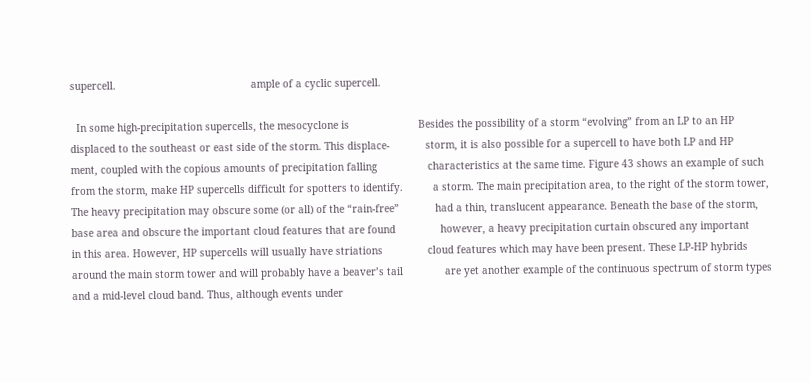supercell.                                             ample of a cyclic supercell.

  In some high-precipitation supercells, the mesocyclone is                       Besides the possibility of a storm “evolving” from an LP to an HP
displaced to the southeast or east side of the storm. This displace-            storm, it is also possible for a supercell to have both LP and HP
ment, coupled with the copious amounts of precipitation falling                 characteristics at the same time. Figure 43 shows an example of such
from the storm, make HP supercells difficult for spotters to identify.          a storm. The main precipitation area, to the right of the storm tower,
The heavy precipitation may obscure some (or all) of the “rain-free”            had a thin, translucent appearance. Beneath the base of the storm,
base area and obscure the important cloud features that are found               however, a heavy precipitation curtain obscured any important
in this area. However, HP supercells will usually have striations               cloud features which may have been present. These LP-HP hybrids
around the main storm tower and will probably have a beaver’s tail              are yet another example of the continuous spectrum of storm types
and a mid-level cloud band. Thus, although events under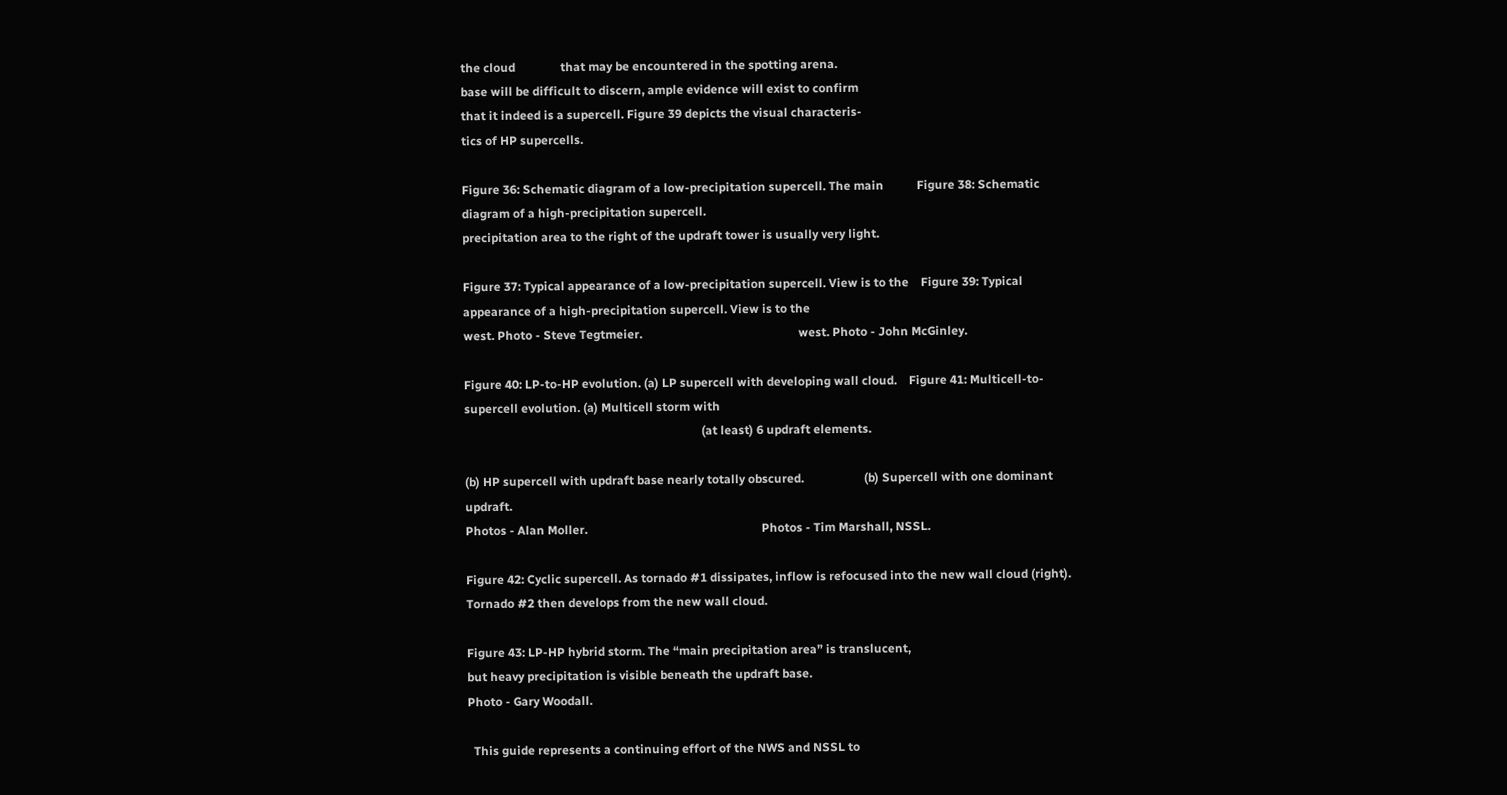the cloud               that may be encountered in the spotting arena.
base will be difficult to discern, ample evidence will exist to confirm
that it indeed is a supercell. Figure 39 depicts the visual characteris-
tics of HP supercells.

Figure 36: Schematic diagram of a low-precipitation supercell. The main           Figure 38: Schematic diagram of a high-precipitation supercell.
precipitation area to the right of the updraft tower is usually very light.

Figure 37: Typical appearance of a low-precipitation supercell. View is to the    Figure 39: Typical appearance of a high-precipitation supercell. View is to the
west. Photo - Steve Tegtmeier.                                                    west. Photo - John McGinley.

Figure 40: LP-to-HP evolution. (a) LP supercell with developing wall cloud.    Figure 41: Multicell-to-supercell evolution. (a) Multicell storm with
                                                                               (at least) 6 updraft elements.

(b) HP supercell with updraft base nearly totally obscured.                    (b) Supercell with one dominant updraft.
Photos - Alan Moller.                                                          Photos - Tim Marshall, NSSL.

Figure 42: Cyclic supercell. As tornado #1 dissipates, inflow is refocused into the new wall cloud (right). Tornado #2 then develops from the new wall cloud.

Figure 43: LP-HP hybrid storm. The “main precipitation area” is translucent,
but heavy precipitation is visible beneath the updraft base.
Photo - Gary Woodall.

  This guide represents a continuing effort of the NWS and NSSL to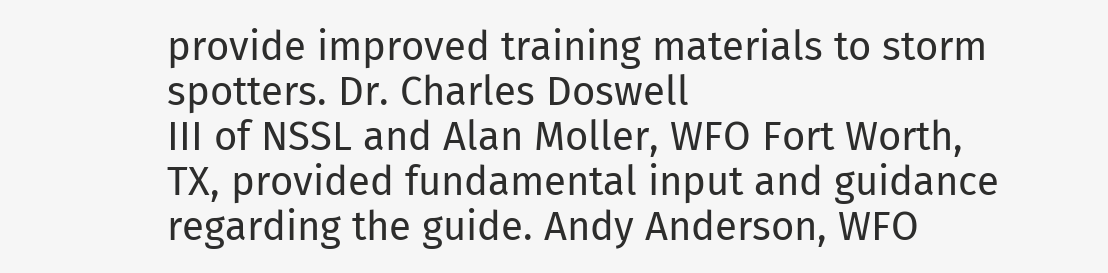provide improved training materials to storm spotters. Dr. Charles Doswell
III of NSSL and Alan Moller, WFO Fort Worth, TX, provided fundamental input and guidance regarding the guide. Andy Anderson, WFO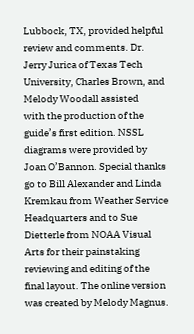Lubbock, TX, provided helpful review and comments. Dr. Jerry Jurica of Texas Tech University, Charles Brown, and Melody Woodall assisted
with the production of the guide’s first edition. NSSL diagrams were provided by Joan O’Bannon. Special thanks go to Bill Alexander and Linda
Kremkau from Weather Service Headquarters and to Sue Dietterle from NOAA Visual Arts for their painstaking reviewing and editing of the
final layout. The online version was created by Melody Magnus.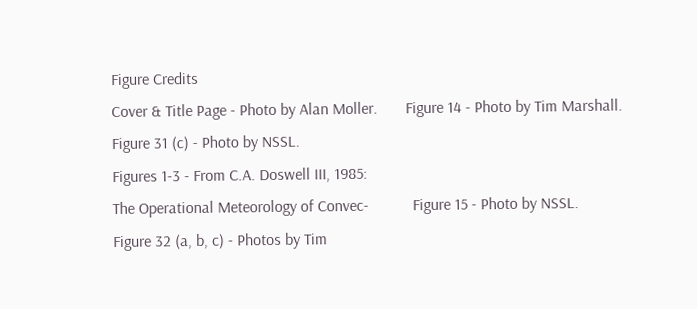Figure Credits
Cover & Title Page - Photo by Alan Moller.       Figure 14 - Photo by Tim Marshall.                Figure 31 (c) - Photo by NSSL.
Figures 1-3 - From C.A. Doswell III, 1985:
The Operational Meteorology of Convec-           Figure 15 - Photo by NSSL.                        Figure 32 (a, b, c) - Photos by Tim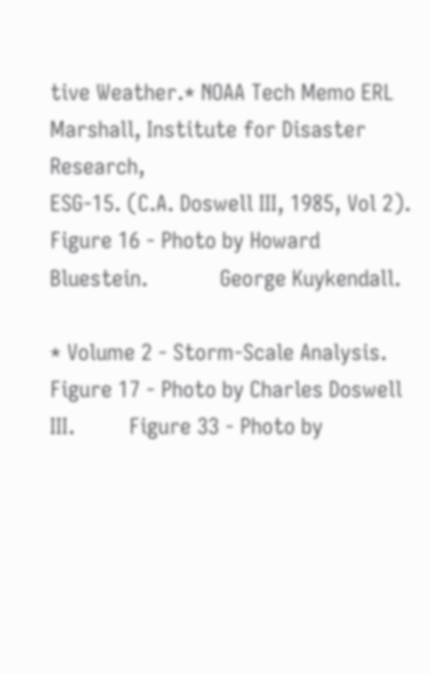tive Weather.* NOAA Tech Memo ERL                                                                  Marshall, Institute for Disaster Research,
ESG-15. (C.A. Doswell III, 1985, Vol 2).         Figure 16 - Photo by Howard Bluestein.            George Kuykendall.

* Volume 2 - Storm-Scale Analysis.               Figure 17 - Photo by Charles Doswell III.         Figure 33 - Photo by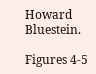Howard Bluestein.

Figures 4-5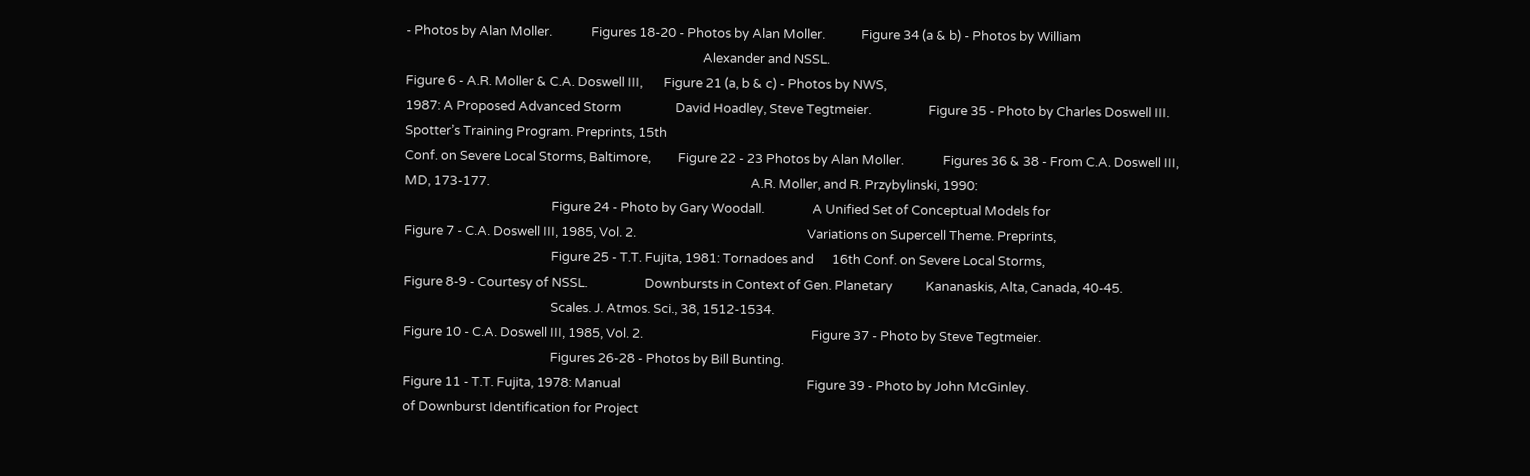- Photos by Alan Moller.             Figures 18-20 - Photos by Alan Moller.            Figure 34 (a & b) - Photos by William
                                                                                                   Alexander and NSSL.
Figure 6 - A.R. Moller & C.A. Doswell III,       Figure 21 (a, b & c) - Photos by NWS,
1987: A Proposed Advanced Storm                  David Hoadley, Steve Tegtmeier.                   Figure 35 - Photo by Charles Doswell III.
Spotter’s Training Program. Preprints, 15th
Conf. on Severe Local Storms, Baltimore,         Figure 22 - 23 Photos by Alan Moller.             Figures 36 & 38 - From C.A. Doswell III,
MD, 173-177.                                                                                       A.R. Moller, and R. Przybylinski, 1990:
                                                 Figure 24 - Photo by Gary Woodall.                A Unified Set of Conceptual Models for
Figure 7 - C.A. Doswell III, 1985, Vol. 2.                                                         Variations on Supercell Theme. Preprints,
                                                 Figure 25 - T.T. Fujita, 1981: Tornadoes and      16th Conf. on Severe Local Storms,
Figure 8-9 - Courtesy of NSSL.                   Downbursts in Context of Gen. Planetary           Kananaskis, Alta, Canada, 40-45.
                                                 Scales. J. Atmos. Sci., 38, 1512-1534.
Figure 10 - C.A. Doswell III, 1985, Vol. 2.                                                        Figure 37 - Photo by Steve Tegtmeier.
                                                 Figures 26-28 - Photos by Bill Bunting.
Figure 11 - T.T. Fujita, 1978: Manual                                                              Figure 39 - Photo by John McGinley.
of Downburst Identification for Project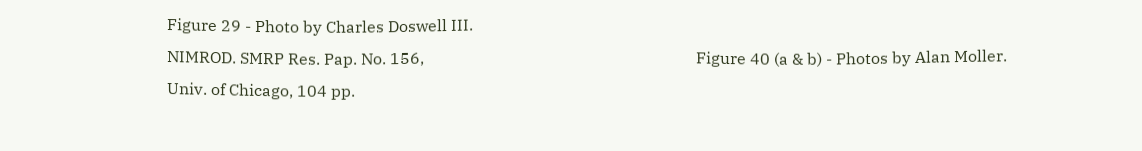Figure 29 - Photo by Charles Doswell III.
NIMROD. SMRP Res. Pap. No. 156,                                                                    Figure 40 (a & b) - Photos by Alan Moller.
Univ. of Chicago, 104 pp.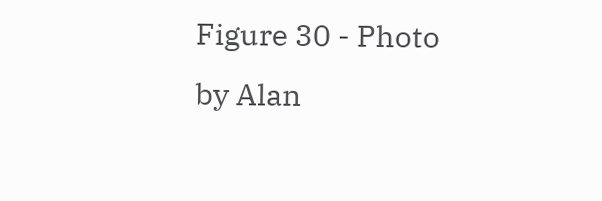Figure 30 - Photo by Alan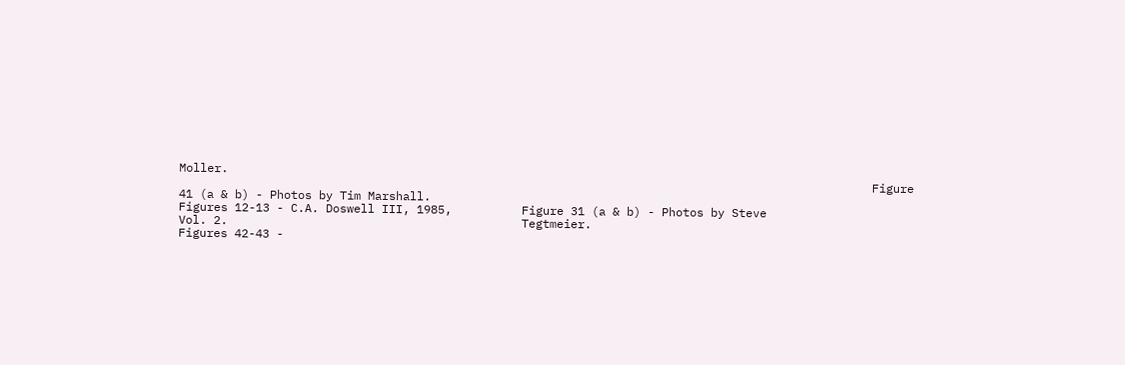Moller.
                                                                                                   Figure 41 (a & b) - Photos by Tim Marshall.
Figures 12-13 - C.A. Doswell III, 1985,          Figure 31 (a & b) - Photos by Steve
Vol. 2.                                          Tegtmeier.                                        Figures 42-43 -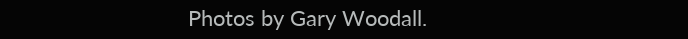Photos by Gary Woodall.